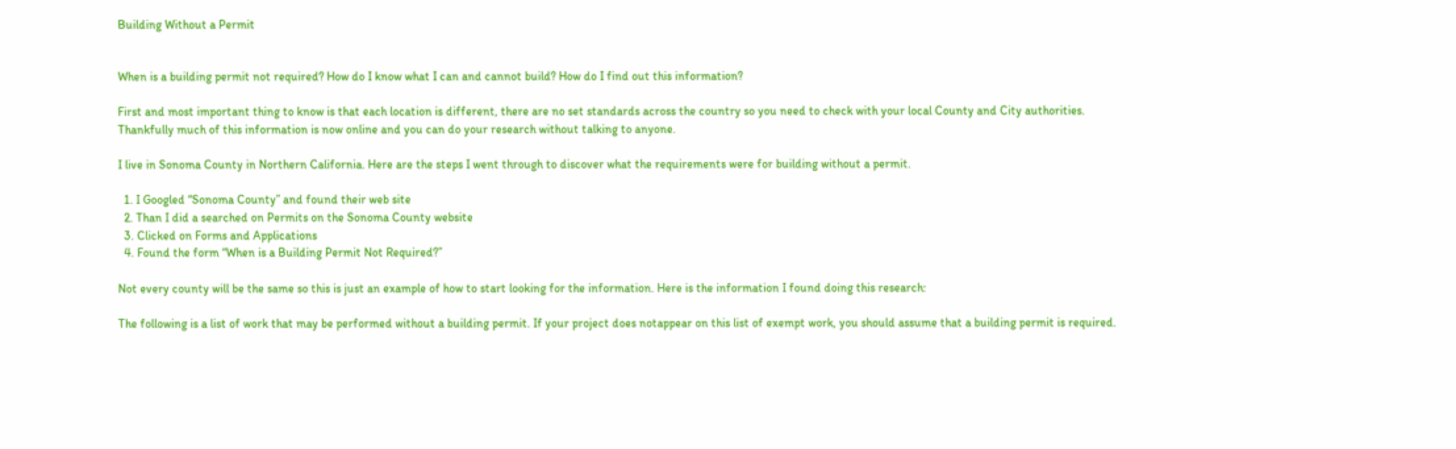Building Without a Permit


When is a building permit not required? How do I know what I can and cannot build? How do I find out this information?

First and most important thing to know is that each location is different, there are no set standards across the country so you need to check with your local County and City authorities. Thankfully much of this information is now online and you can do your research without talking to anyone.

I live in Sonoma County in Northern California. Here are the steps I went through to discover what the requirements were for building without a permit.

  1. I Googled “Sonoma County” and found their web site
  2. Than I did a searched on Permits on the Sonoma County website
  3. Clicked on Forms and Applications
  4. Found the form “When is a Building Permit Not Required?”

Not every county will be the same so this is just an example of how to start looking for the information. Here is the information I found doing this research:

The following is a list of work that may be performed without a building permit. If your project does notappear on this list of exempt work, you should assume that a building permit is required.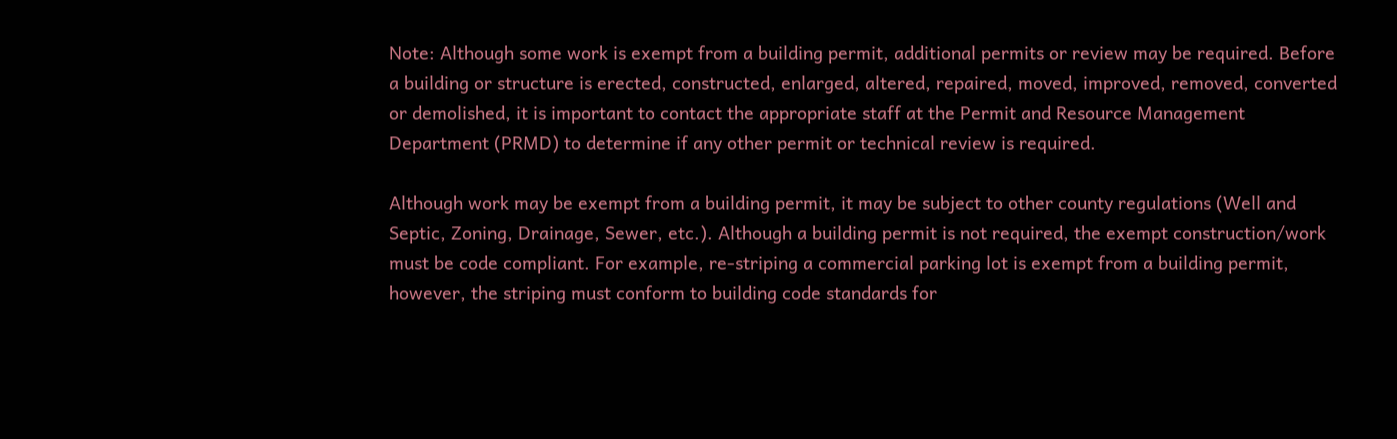Note: Although some work is exempt from a building permit, additional permits or review may be required. Before a building or structure is erected, constructed, enlarged, altered, repaired, moved, improved, removed, converted or demolished, it is important to contact the appropriate staff at the Permit and Resource Management Department (PRMD) to determine if any other permit or technical review is required.

Although work may be exempt from a building permit, it may be subject to other county regulations (Well and Septic, Zoning, Drainage, Sewer, etc.). Although a building permit is not required, the exempt construction/work must be code compliant. For example, re-striping a commercial parking lot is exempt from a building permit, however, the striping must conform to building code standards for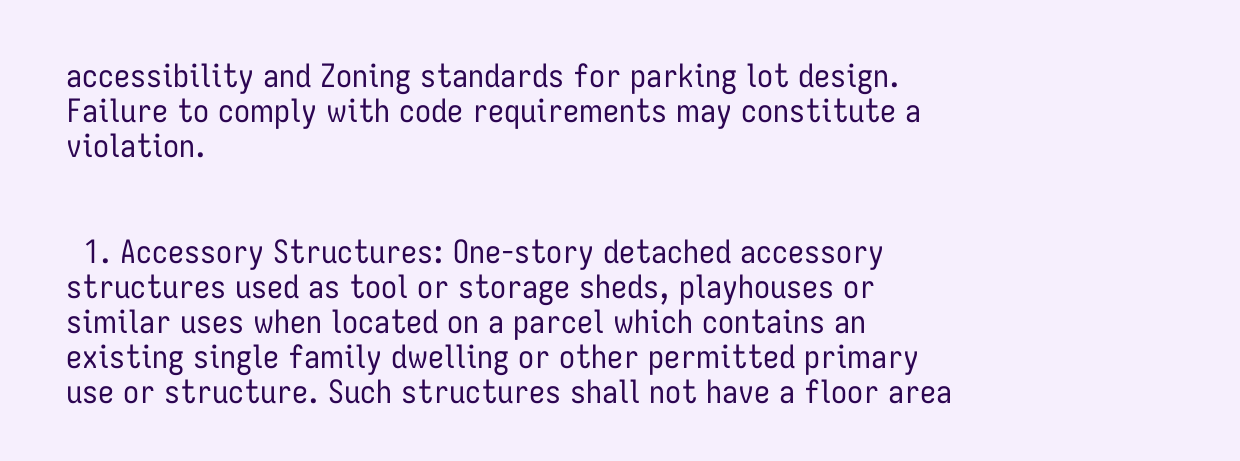accessibility and Zoning standards for parking lot design. Failure to comply with code requirements may constitute a violation.


  1. Accessory Structures: One-story detached accessory structures used as tool or storage sheds, playhouses or similar uses when located on a parcel which contains an existing single family dwelling or other permitted primary use or structure. Such structures shall not have a floor area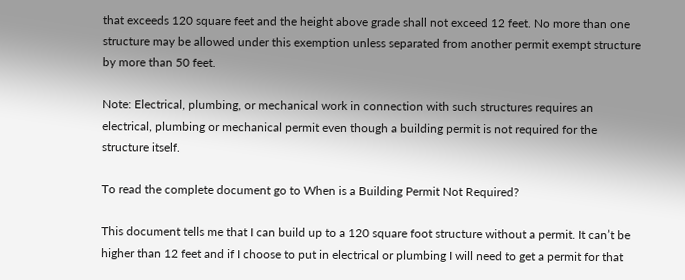that exceeds 120 square feet and the height above grade shall not exceed 12 feet. No more than one structure may be allowed under this exemption unless separated from another permit exempt structure by more than 50 feet.

Note: Electrical, plumbing, or mechanical work in connection with such structures requires an electrical, plumbing or mechanical permit even though a building permit is not required for the structure itself.

To read the complete document go to When is a Building Permit Not Required?

This document tells me that I can build up to a 120 square foot structure without a permit. It can’t be higher than 12 feet and if I choose to put in electrical or plumbing I will need to get a permit for that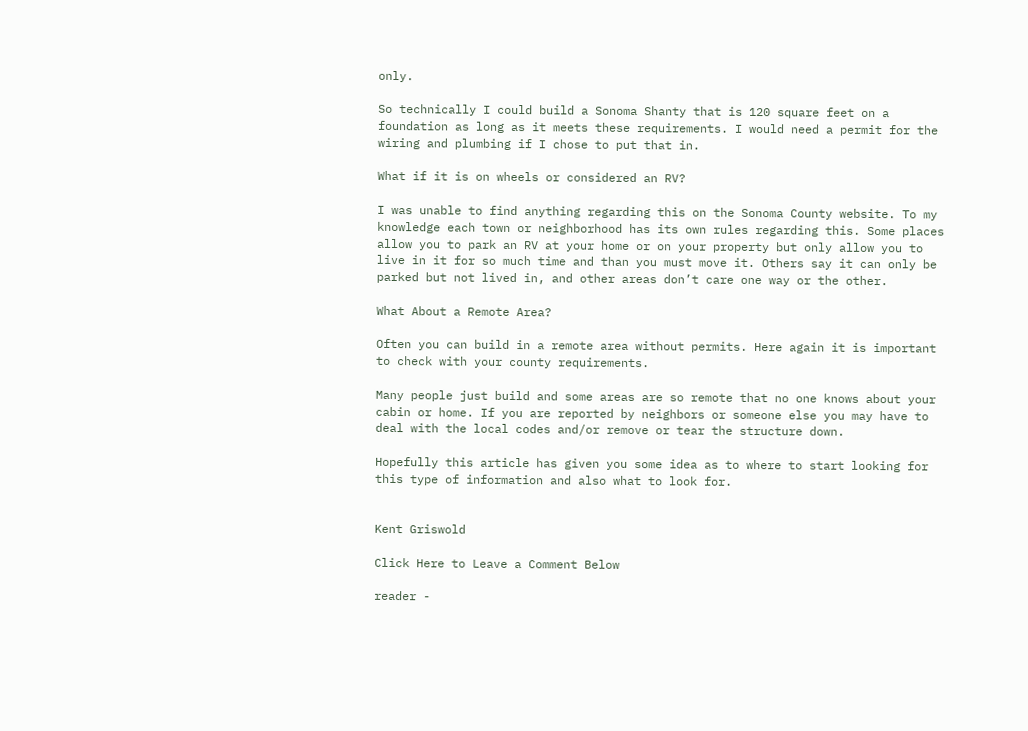only.

So technically I could build a Sonoma Shanty that is 120 square feet on a foundation as long as it meets these requirements. I would need a permit for the wiring and plumbing if I chose to put that in.

What if it is on wheels or considered an RV?

I was unable to find anything regarding this on the Sonoma County website. To my knowledge each town or neighborhood has its own rules regarding this. Some places allow you to park an RV at your home or on your property but only allow you to live in it for so much time and than you must move it. Others say it can only be parked but not lived in, and other areas don’t care one way or the other.

What About a Remote Area?

Often you can build in a remote area without permits. Here again it is important to check with your county requirements.

Many people just build and some areas are so remote that no one knows about your cabin or home. If you are reported by neighbors or someone else you may have to deal with the local codes and/or remove or tear the structure down.

Hopefully this article has given you some idea as to where to start looking for this type of information and also what to look for.


Kent Griswold

Click Here to Leave a Comment Below

reader -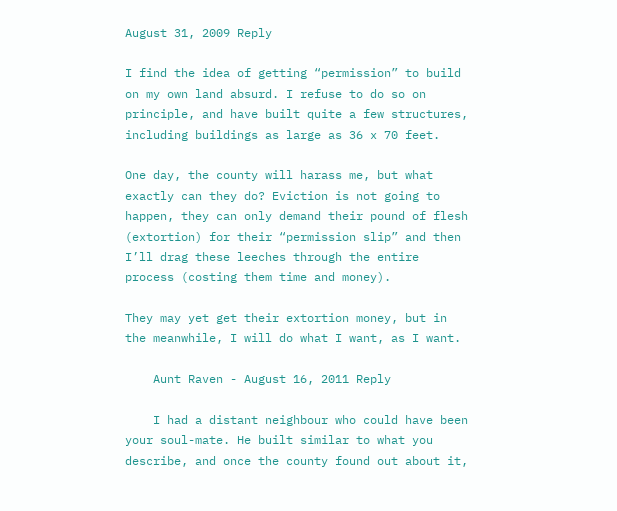August 31, 2009 Reply

I find the idea of getting “permission” to build on my own land absurd. I refuse to do so on principle, and have built quite a few structures, including buildings as large as 36 x 70 feet.

One day, the county will harass me, but what exactly can they do? Eviction is not going to happen, they can only demand their pound of flesh (extortion) for their “permission slip” and then I’ll drag these leeches through the entire process (costing them time and money).

They may yet get their extortion money, but in the meanwhile, I will do what I want, as I want.

    Aunt Raven - August 16, 2011 Reply

    I had a distant neighbour who could have been your soul-mate. He built similar to what you describe, and once the county found out about it,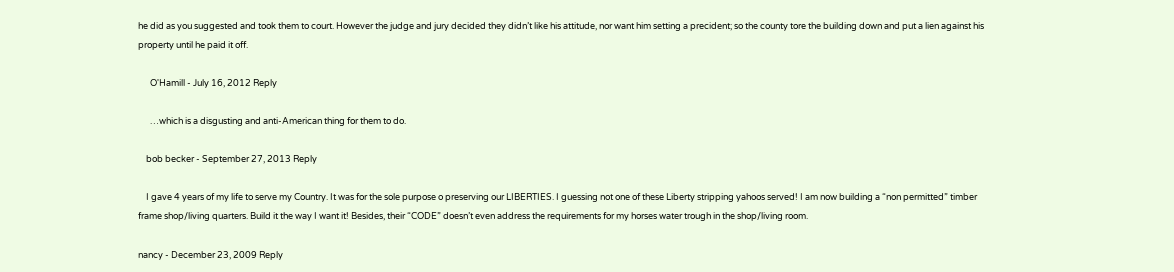he did as you suggested and took them to court. However the judge and jury decided they didn’t like his attitude, nor want him setting a precident; so the county tore the building down and put a lien against his property until he paid it off.

      O'Hamill - July 16, 2012 Reply

      …which is a disgusting and anti-American thing for them to do.

    bob becker - September 27, 2013 Reply

    I gave 4 years of my life to serve my Country. It was for the sole purpose o preserving our LIBERTIES. I guessing not one of these Liberty stripping yahoos served! I am now building a “non permitted” timber frame shop/living quarters. Build it the way I want it! Besides, their “CODE” doesn’t even address the requirements for my horses water trough in the shop/living room.

nancy - December 23, 2009 Reply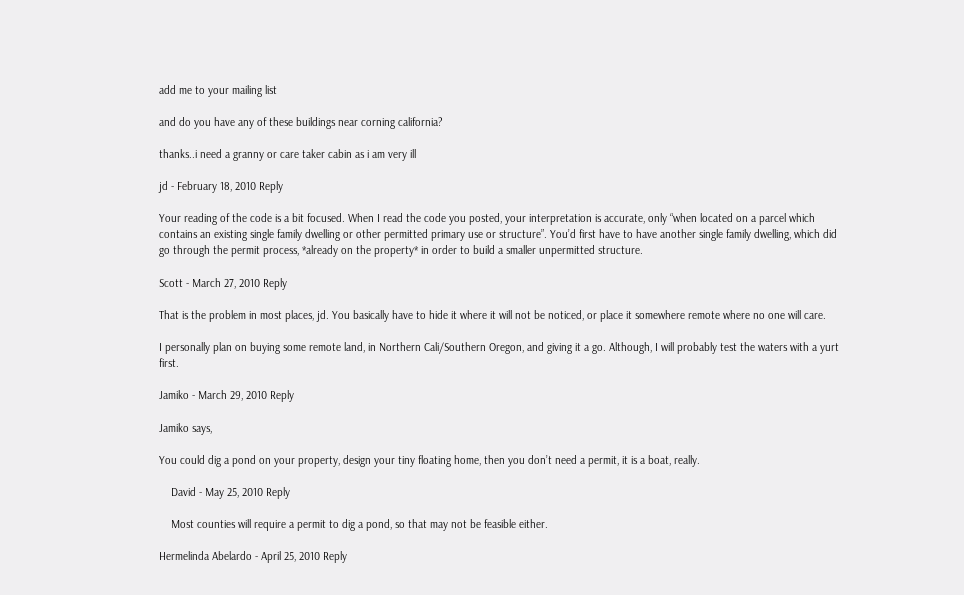add me to your mailing list

and do you have any of these buildings near corning california?

thanks..i need a granny or care taker cabin as i am very ill

jd - February 18, 2010 Reply

Your reading of the code is a bit focused. When I read the code you posted, your interpretation is accurate, only “when located on a parcel which contains an existing single family dwelling or other permitted primary use or structure”. You’d first have to have another single family dwelling, which did go through the permit process, *already on the property* in order to build a smaller unpermitted structure.

Scott - March 27, 2010 Reply

That is the problem in most places, jd. You basically have to hide it where it will not be noticed, or place it somewhere remote where no one will care.

I personally plan on buying some remote land, in Northern Cali/Southern Oregon, and giving it a go. Although, I will probably test the waters with a yurt first.

Jamiko - March 29, 2010 Reply

Jamiko says,

You could dig a pond on your property, design your tiny floating home, then you don’t need a permit, it is a boat, really.

    David - May 25, 2010 Reply

    Most counties will require a permit to dig a pond, so that may not be feasible either.

Hermelinda Abelardo - April 25, 2010 Reply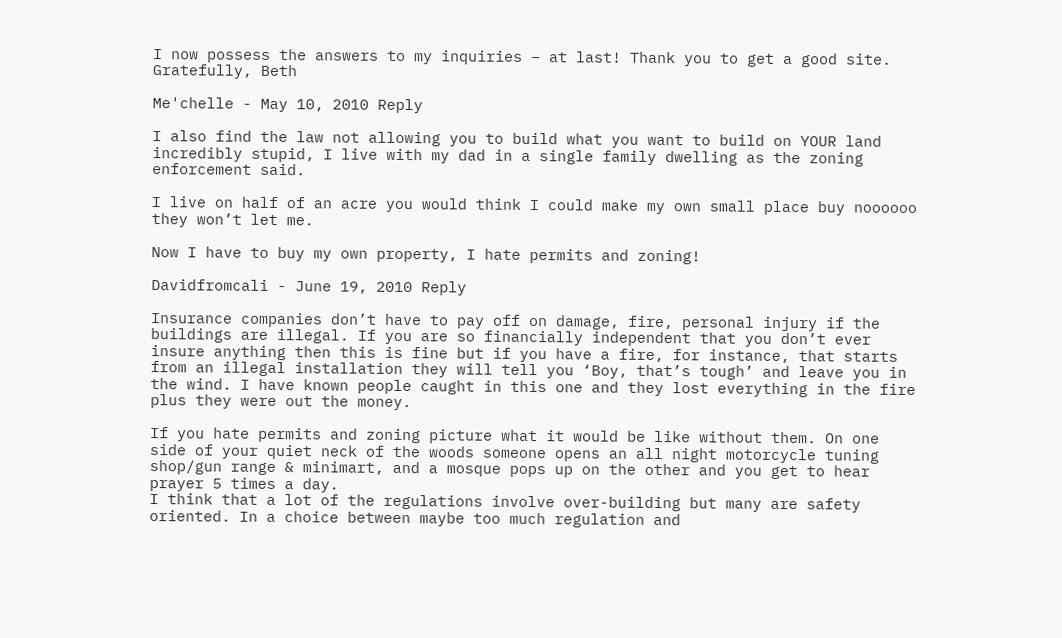I now possess the answers to my inquiries – at last! Thank you to get a good site. Gratefully, Beth

Me'chelle - May 10, 2010 Reply

I also find the law not allowing you to build what you want to build on YOUR land incredibly stupid, I live with my dad in a single family dwelling as the zoning enforcement said.

I live on half of an acre you would think I could make my own small place buy noooooo they won’t let me.

Now I have to buy my own property, I hate permits and zoning!

Davidfromcali - June 19, 2010 Reply

Insurance companies don’t have to pay off on damage, fire, personal injury if the buildings are illegal. If you are so financially independent that you don’t ever insure anything then this is fine but if you have a fire, for instance, that starts from an illegal installation they will tell you ‘Boy, that’s tough’ and leave you in the wind. I have known people caught in this one and they lost everything in the fire plus they were out the money.

If you hate permits and zoning picture what it would be like without them. On one side of your quiet neck of the woods someone opens an all night motorcycle tuning shop/gun range & minimart, and a mosque pops up on the other and you get to hear prayer 5 times a day.
I think that a lot of the regulations involve over-building but many are safety oriented. In a choice between maybe too much regulation and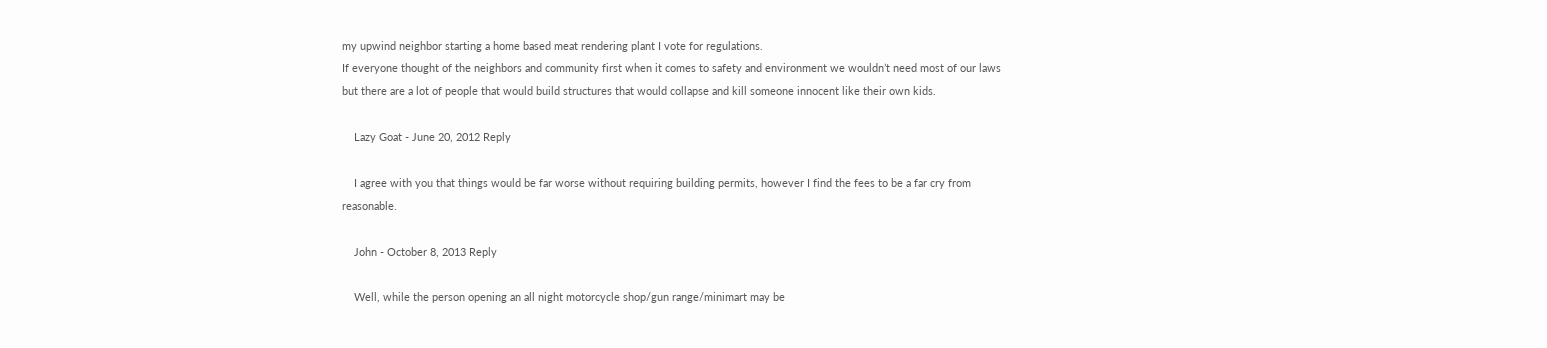my upwind neighbor starting a home based meat rendering plant I vote for regulations.
If everyone thought of the neighbors and community first when it comes to safety and environment we wouldn’t need most of our laws but there are a lot of people that would build structures that would collapse and kill someone innocent like their own kids.

    Lazy Goat - June 20, 2012 Reply

    I agree with you that things would be far worse without requiring building permits, however I find the fees to be a far cry from reasonable.

    John - October 8, 2013 Reply

    Well, while the person opening an all night motorcycle shop/gun range/minimart may be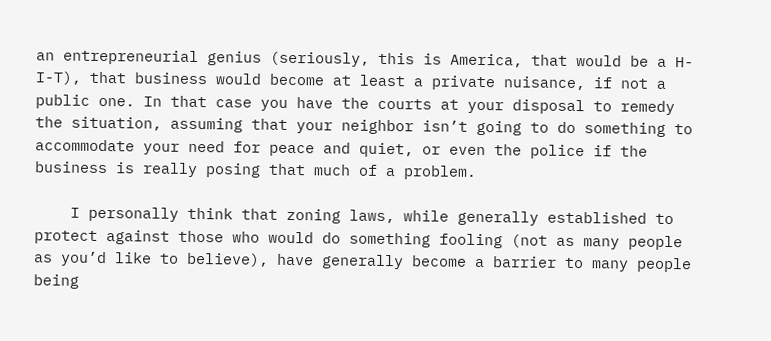an entrepreneurial genius (seriously, this is America, that would be a H-I-T), that business would become at least a private nuisance, if not a public one. In that case you have the courts at your disposal to remedy the situation, assuming that your neighbor isn’t going to do something to accommodate your need for peace and quiet, or even the police if the business is really posing that much of a problem.

    I personally think that zoning laws, while generally established to protect against those who would do something fooling (not as many people as you’d like to believe), have generally become a barrier to many people being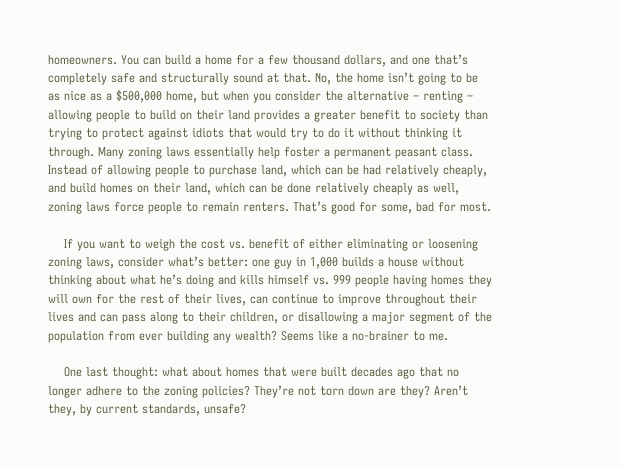homeowners. You can build a home for a few thousand dollars, and one that’s completely safe and structurally sound at that. No, the home isn’t going to be as nice as a $500,000 home, but when you consider the alternative – renting – allowing people to build on their land provides a greater benefit to society than trying to protect against idiots that would try to do it without thinking it through. Many zoning laws essentially help foster a permanent peasant class. Instead of allowing people to purchase land, which can be had relatively cheaply, and build homes on their land, which can be done relatively cheaply as well, zoning laws force people to remain renters. That’s good for some, bad for most.

    If you want to weigh the cost vs. benefit of either eliminating or loosening zoning laws, consider what’s better: one guy in 1,000 builds a house without thinking about what he’s doing and kills himself vs. 999 people having homes they will own for the rest of their lives, can continue to improve throughout their lives and can pass along to their children, or disallowing a major segment of the population from ever building any wealth? Seems like a no-brainer to me.

    One last thought: what about homes that were built decades ago that no longer adhere to the zoning policies? They’re not torn down are they? Aren’t they, by current standards, unsafe?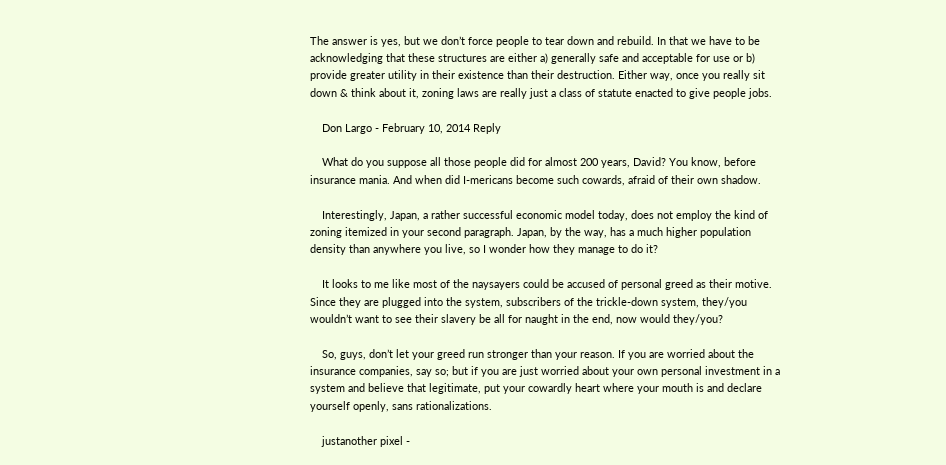The answer is yes, but we don’t force people to tear down and rebuild. In that we have to be acknowledging that these structures are either a) generally safe and acceptable for use or b) provide greater utility in their existence than their destruction. Either way, once you really sit down & think about it, zoning laws are really just a class of statute enacted to give people jobs.

    Don Largo - February 10, 2014 Reply

    What do you suppose all those people did for almost 200 years, David? You know, before insurance mania. And when did I-mericans become such cowards, afraid of their own shadow.

    Interestingly, Japan, a rather successful economic model today, does not employ the kind of zoning itemized in your second paragraph. Japan, by the way, has a much higher population density than anywhere you live, so I wonder how they manage to do it?

    It looks to me like most of the naysayers could be accused of personal greed as their motive. Since they are plugged into the system, subscribers of the trickle-down system, they/you wouldn’t want to see their slavery be all for naught in the end, now would they/you?

    So, guys, don’t let your greed run stronger than your reason. If you are worried about the insurance companies, say so; but if you are just worried about your own personal investment in a system and believe that legitimate, put your cowardly heart where your mouth is and declare yourself openly, sans rationalizations.

    justanother pixel -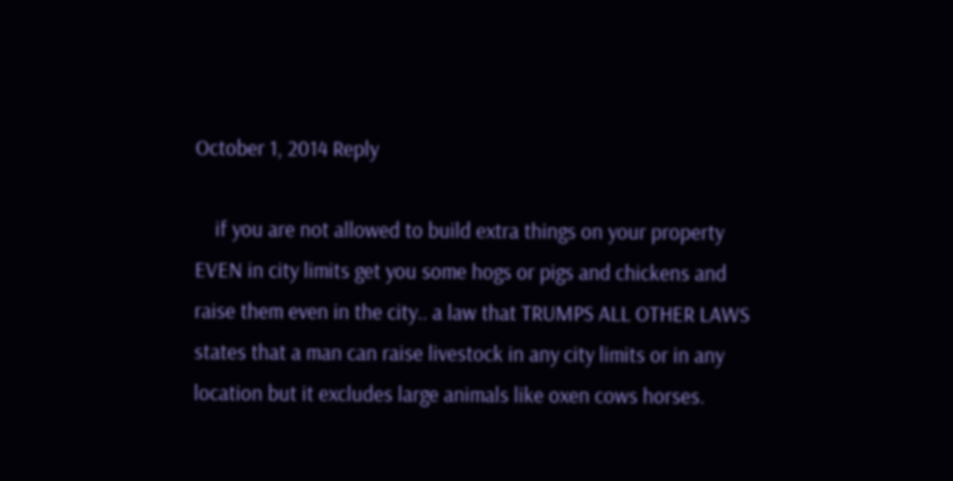October 1, 2014 Reply

    if you are not allowed to build extra things on your property EVEN in city limits get you some hogs or pigs and chickens and raise them even in the city.. a law that TRUMPS ALL OTHER LAWS states that a man can raise livestock in any city limits or in any location but it excludes large animals like oxen cows horses.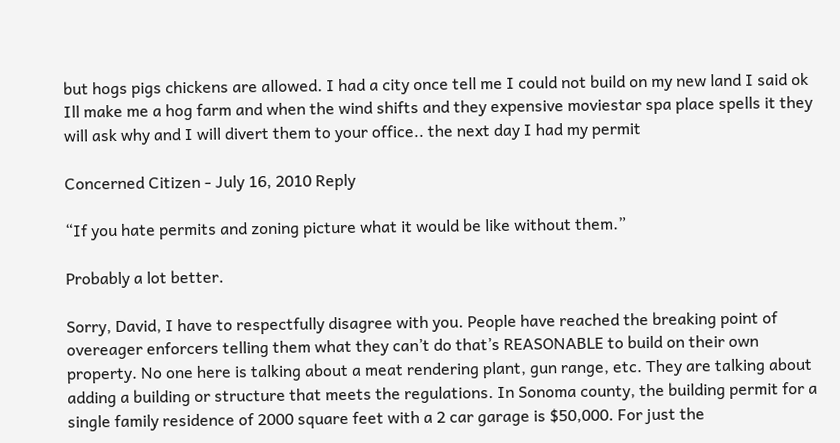but hogs pigs chickens are allowed. I had a city once tell me I could not build on my new land I said ok Ill make me a hog farm and when the wind shifts and they expensive moviestar spa place spells it they will ask why and I will divert them to your office.. the next day I had my permit

Concerned Citizen - July 16, 2010 Reply

“If you hate permits and zoning picture what it would be like without them.”

Probably a lot better.

Sorry, David, I have to respectfully disagree with you. People have reached the breaking point of overeager enforcers telling them what they can’t do that’s REASONABLE to build on their own property. No one here is talking about a meat rendering plant, gun range, etc. They are talking about adding a building or structure that meets the regulations. In Sonoma county, the building permit for a single family residence of 2000 square feet with a 2 car garage is $50,000. For just the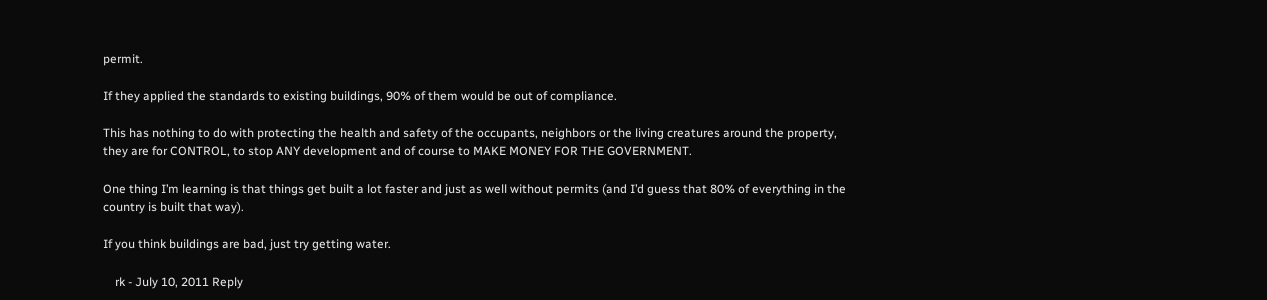permit.

If they applied the standards to existing buildings, 90% of them would be out of compliance.

This has nothing to do with protecting the health and safety of the occupants, neighbors or the living creatures around the property, they are for CONTROL, to stop ANY development and of course to MAKE MONEY FOR THE GOVERNMENT.

One thing I’m learning is that things get built a lot faster and just as well without permits (and I’d guess that 80% of everything in the country is built that way).

If you think buildings are bad, just try getting water.

    rk - July 10, 2011 Reply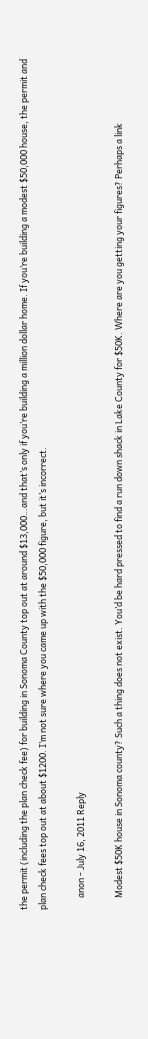the permit (including the plan check fee) for building in Sonoma County top out at around $13,000…and that’s only if you’re building a million dollar home. If you’re building a modest $50,000 house, the permit and plan check fees top out at about $1200. I’m not sure where you came up with the $50,000 figure, but it’s incorrect.

      anon - July 16, 2011 Reply

      Modest $50K house in Sonoma county? Such a thing does not exist. You’d be hard pressed to find a run down shack in Lake County for $50K. Where are you getting your figures? Perhaps a link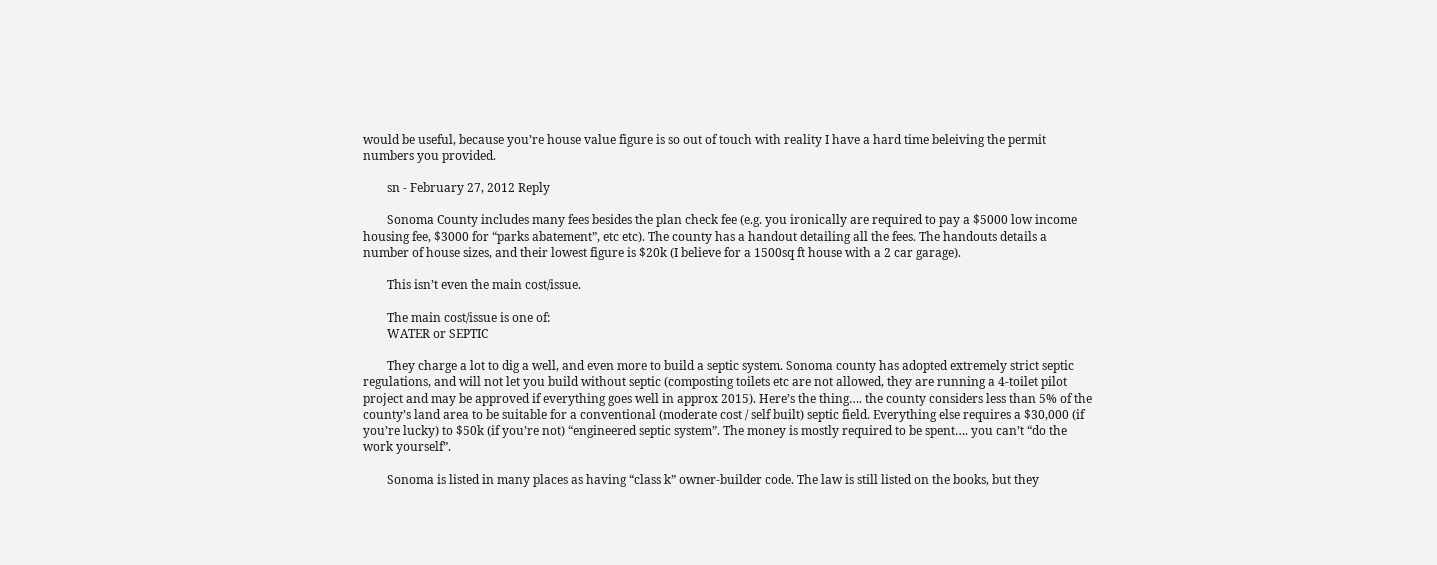would be useful, because you’re house value figure is so out of touch with reality I have a hard time beleiving the permit numbers you provided.

        sn - February 27, 2012 Reply

        Sonoma County includes many fees besides the plan check fee (e.g. you ironically are required to pay a $5000 low income housing fee, $3000 for “parks abatement”, etc etc). The county has a handout detailing all the fees. The handouts details a number of house sizes, and their lowest figure is $20k (I believe for a 1500sq ft house with a 2 car garage).

        This isn’t even the main cost/issue.

        The main cost/issue is one of:
        WATER or SEPTIC

        They charge a lot to dig a well, and even more to build a septic system. Sonoma county has adopted extremely strict septic regulations, and will not let you build without septic (composting toilets etc are not allowed, they are running a 4-toilet pilot project and may be approved if everything goes well in approx 2015). Here’s the thing…. the county considers less than 5% of the county’s land area to be suitable for a conventional (moderate cost / self built) septic field. Everything else requires a $30,000 (if you’re lucky) to $50k (if you’re not) “engineered septic system”. The money is mostly required to be spent…. you can’t “do the work yourself”.

        Sonoma is listed in many places as having “class k” owner-builder code. The law is still listed on the books, but they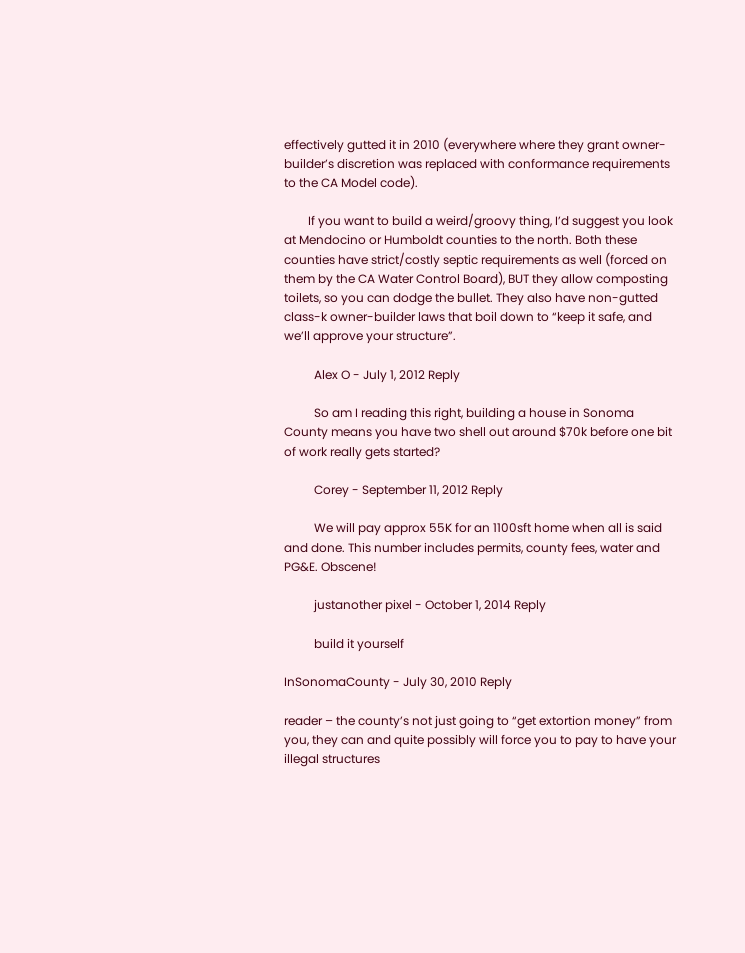effectively gutted it in 2010 (everywhere where they grant owner-builder’s discretion was replaced with conformance requirements to the CA Model code).

        If you want to build a weird/groovy thing, I’d suggest you look at Mendocino or Humboldt counties to the north. Both these counties have strict/costly septic requirements as well (forced on them by the CA Water Control Board), BUT they allow composting toilets, so you can dodge the bullet. They also have non-gutted class-k owner-builder laws that boil down to “keep it safe, and we’ll approve your structure”.

          Alex O - July 1, 2012 Reply

          So am I reading this right, building a house in Sonoma County means you have two shell out around $70k before one bit of work really gets started?

          Corey - September 11, 2012 Reply

          We will pay approx 55K for an 1100sft home when all is said and done. This number includes permits, county fees, water and PG&E. Obscene!

          justanother pixel - October 1, 2014 Reply

          build it yourself

InSonomaCounty - July 30, 2010 Reply

reader – the county’s not just going to “get extortion money” from you, they can and quite possibly will force you to pay to have your illegal structures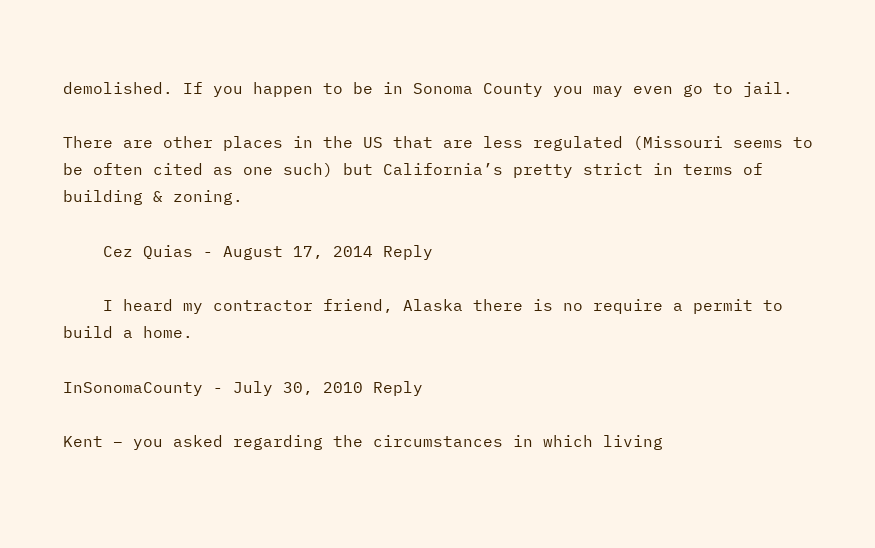demolished. If you happen to be in Sonoma County you may even go to jail.

There are other places in the US that are less regulated (Missouri seems to be often cited as one such) but California’s pretty strict in terms of building & zoning.

    Cez Quias - August 17, 2014 Reply

    I heard my contractor friend, Alaska there is no require a permit to build a home.

InSonomaCounty - July 30, 2010 Reply

Kent – you asked regarding the circumstances in which living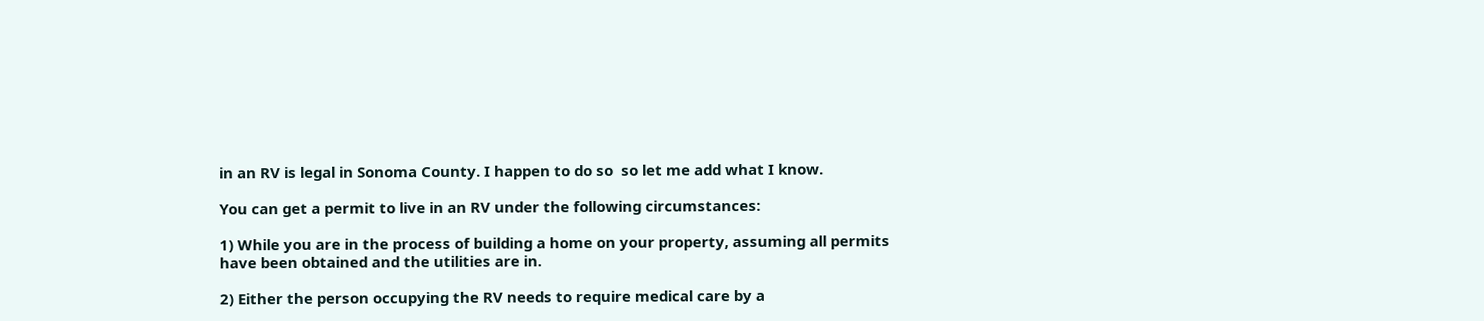in an RV is legal in Sonoma County. I happen to do so  so let me add what I know.

You can get a permit to live in an RV under the following circumstances:

1) While you are in the process of building a home on your property, assuming all permits have been obtained and the utilities are in.

2) Either the person occupying the RV needs to require medical care by a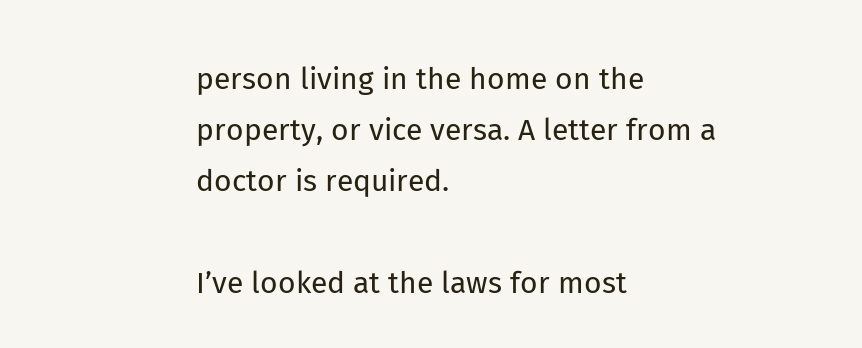person living in the home on the property, or vice versa. A letter from a doctor is required.

I’ve looked at the laws for most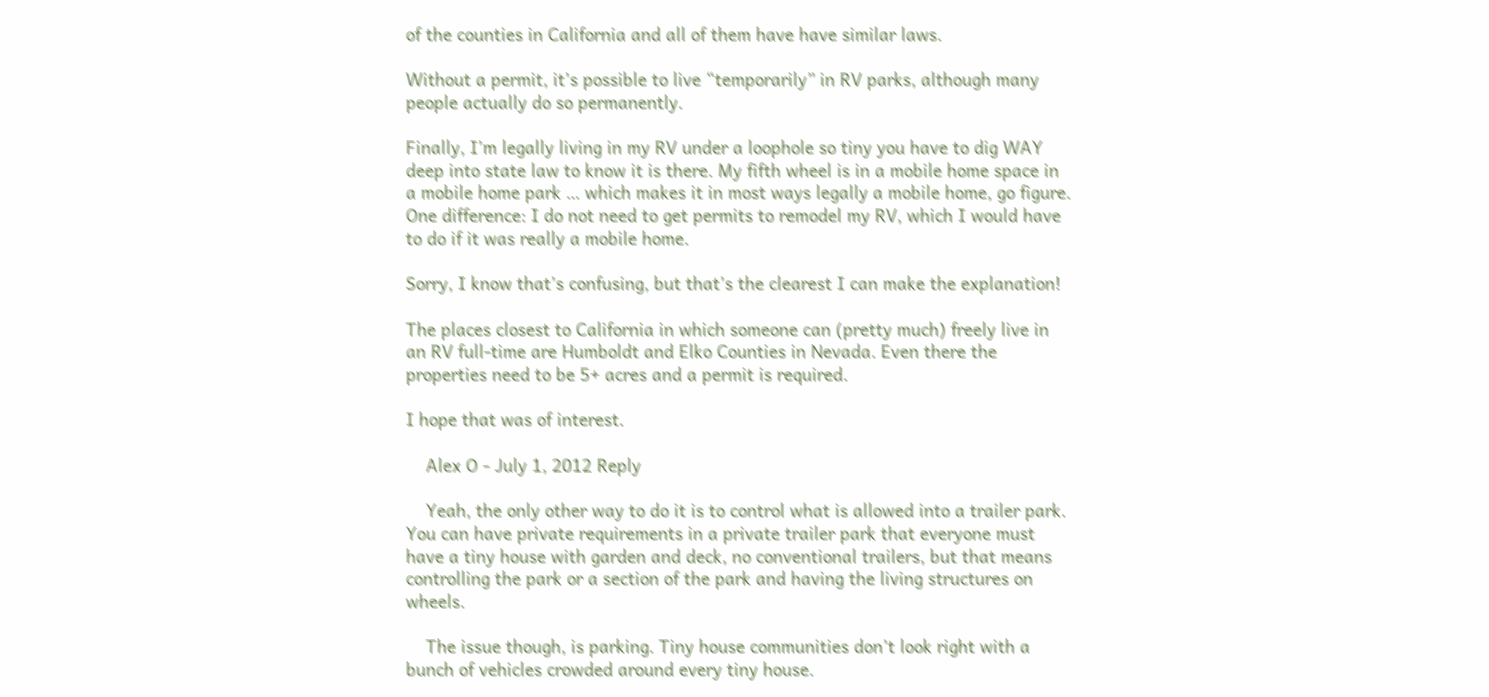of the counties in California and all of them have have similar laws.

Without a permit, it’s possible to live “temporarily” in RV parks, although many people actually do so permanently.

Finally, I’m legally living in my RV under a loophole so tiny you have to dig WAY deep into state law to know it is there. My fifth wheel is in a mobile home space in a mobile home park … which makes it in most ways legally a mobile home, go figure. One difference: I do not need to get permits to remodel my RV, which I would have to do if it was really a mobile home.

Sorry, I know that’s confusing, but that’s the clearest I can make the explanation!

The places closest to California in which someone can (pretty much) freely live in an RV full-time are Humboldt and Elko Counties in Nevada. Even there the properties need to be 5+ acres and a permit is required.

I hope that was of interest.

    Alex O - July 1, 2012 Reply

    Yeah, the only other way to do it is to control what is allowed into a trailer park. You can have private requirements in a private trailer park that everyone must have a tiny house with garden and deck, no conventional trailers, but that means controlling the park or a section of the park and having the living structures on wheels.

    The issue though, is parking. Tiny house communities don’t look right with a bunch of vehicles crowded around every tiny house.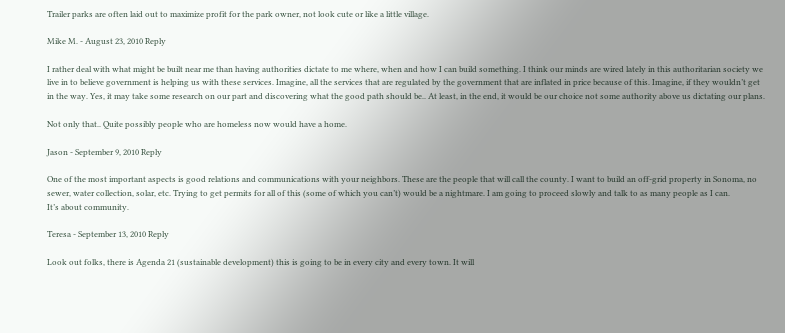Trailer parks are often laid out to maximize profit for the park owner, not look cute or like a little village.

Mike M. - August 23, 2010 Reply

I rather deal with what might be built near me than having authorities dictate to me where, when and how I can build something. I think our minds are wired lately in this authoritarian society we live in to believe government is helping us with these services. Imagine, all the services that are regulated by the government that are inflated in price because of this. Imagine, if they wouldn’t get in the way. Yes, it may take some research on our part and discovering what the good path should be.. At least, in the end, it would be our choice not some authority above us dictating our plans.

Not only that.. Quite possibly people who are homeless now would have a home.

Jason - September 9, 2010 Reply

One of the most important aspects is good relations and communications with your neighbors. These are the people that will call the county. I want to build an off-grid property in Sonoma, no sewer, water collection, solar, etc. Trying to get permits for all of this (some of which you can’t) would be a nightmare. I am going to proceed slowly and talk to as many people as I can.
It’s about community.

Teresa - September 13, 2010 Reply

Look out folks, there is Agenda 21 (sustainable development) this is going to be in every city and every town. It will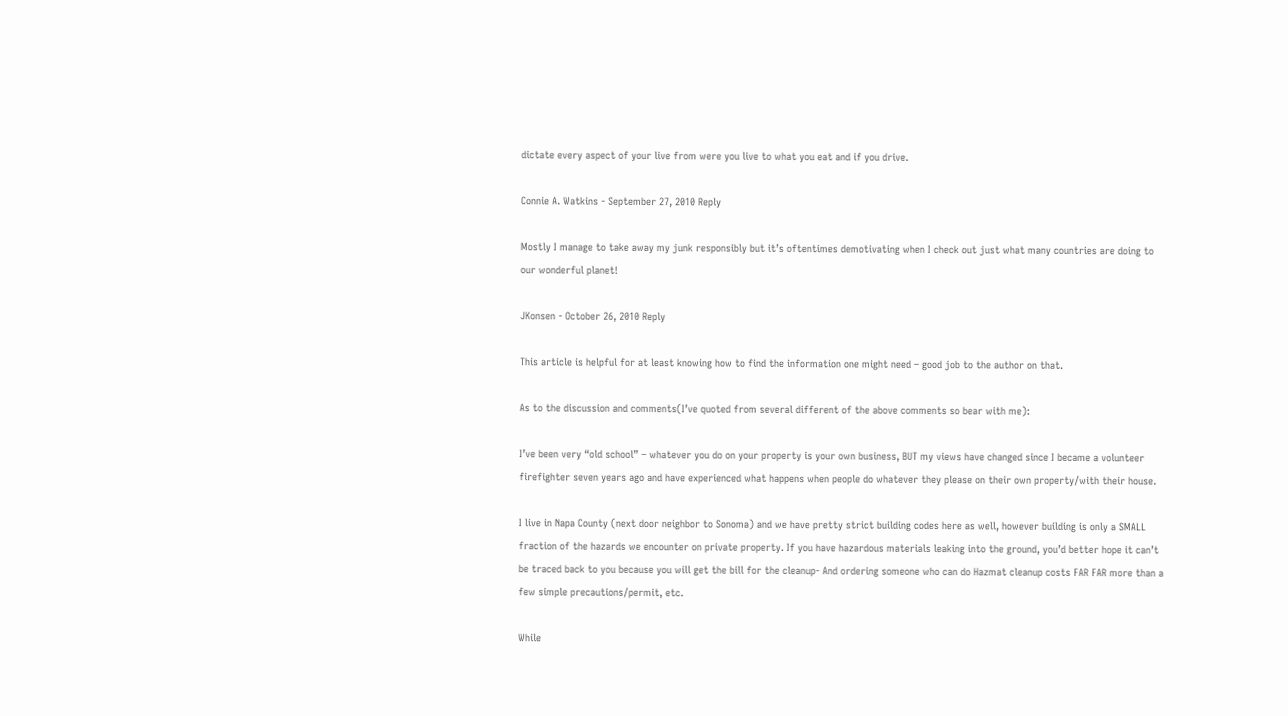dictate every aspect of your live from were you live to what you eat and if you drive.

Connie A. Watkins - September 27, 2010 Reply

Mostly I manage to take away my junk responsibly but it’s oftentimes demotivating when I check out just what many countries are doing to our wonderful planet!

JKonsen - October 26, 2010 Reply

This article is helpful for at least knowing how to find the information one might need – good job to the author on that.

As to the discussion and comments(I’ve quoted from several different of the above comments so bear with me):

I’ve been very “old school” – whatever you do on your property is your own business, BUT my views have changed since I became a volunteer firefighter seven years ago and have experienced what happens when people do whatever they please on their own property/with their house.

I live in Napa County (next door neighbor to Sonoma) and we have pretty strict building codes here as well, however building is only a SMALL fraction of the hazards we encounter on private property. If you have hazardous materials leaking into the ground, you’d better hope it can’t be traced back to you because you will get the bill for the cleanup- And ordering someone who can do Hazmat cleanup costs FAR FAR more than a few simple precautions/permit, etc.

While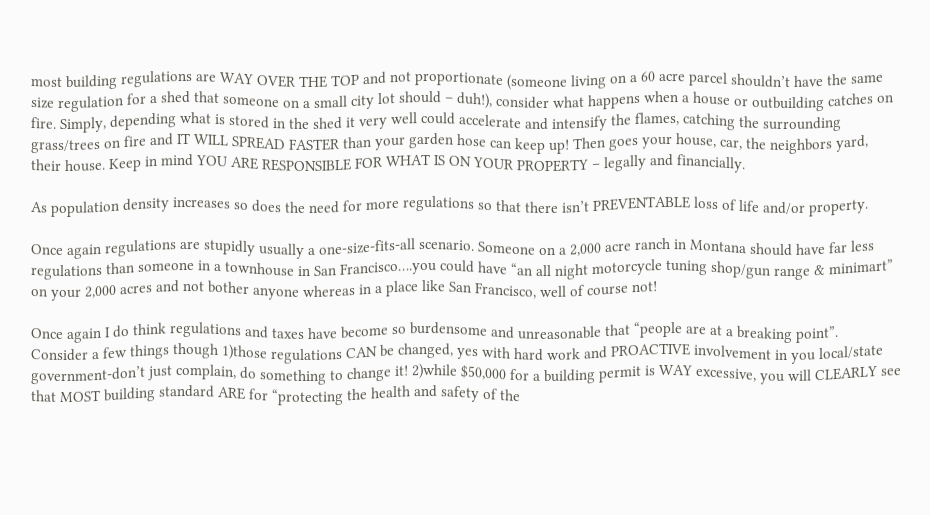most building regulations are WAY OVER THE TOP and not proportionate (someone living on a 60 acre parcel shouldn’t have the same size regulation for a shed that someone on a small city lot should – duh!), consider what happens when a house or outbuilding catches on fire. Simply, depending what is stored in the shed it very well could accelerate and intensify the flames, catching the surrounding grass/trees on fire and IT WILL SPREAD FASTER than your garden hose can keep up! Then goes your house, car, the neighbors yard, their house. Keep in mind YOU ARE RESPONSIBLE FOR WHAT IS ON YOUR PROPERTY – legally and financially.

As population density increases so does the need for more regulations so that there isn’t PREVENTABLE loss of life and/or property.

Once again regulations are stupidly usually a one-size-fits-all scenario. Someone on a 2,000 acre ranch in Montana should have far less regulations than someone in a townhouse in San Francisco….you could have “an all night motorcycle tuning shop/gun range & minimart” on your 2,000 acres and not bother anyone whereas in a place like San Francisco, well of course not!

Once again I do think regulations and taxes have become so burdensome and unreasonable that “people are at a breaking point”.
Consider a few things though 1)those regulations CAN be changed, yes with hard work and PROACTIVE involvement in you local/state government-don’t just complain, do something to change it! 2)while $50,000 for a building permit is WAY excessive, you will CLEARLY see that MOST building standard ARE for “protecting the health and safety of the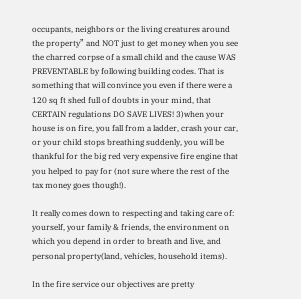occupants, neighbors or the living creatures around the property” and NOT just to get money when you see the charred corpse of a small child and the cause WAS PREVENTABLE by following building codes. That is something that will convince you even if there were a 120 sq ft shed full of doubts in your mind, that CERTAIN regulations DO SAVE LIVES! 3)when your house is on fire, you fall from a ladder, crash your car, or your child stops breathing suddenly, you will be thankful for the big red very expensive fire engine that you helped to pay for (not sure where the rest of the tax money goes though!).

It really comes down to respecting and taking care of: yourself, your family & friends, the environment on which you depend in order to breath and live, and personal property(land, vehicles, household items).

In the fire service our objectives are pretty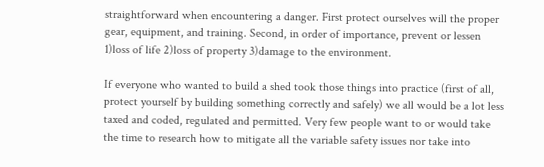straightforward when encountering a danger. First protect ourselves will the proper gear, equipment, and training. Second, in order of importance, prevent or lessen 1)loss of life 2)loss of property 3)damage to the environment.

If everyone who wanted to build a shed took those things into practice (first of all, protect yourself by building something correctly and safely) we all would be a lot less taxed and coded, regulated and permitted. Very few people want to or would take the time to research how to mitigate all the variable safety issues nor take into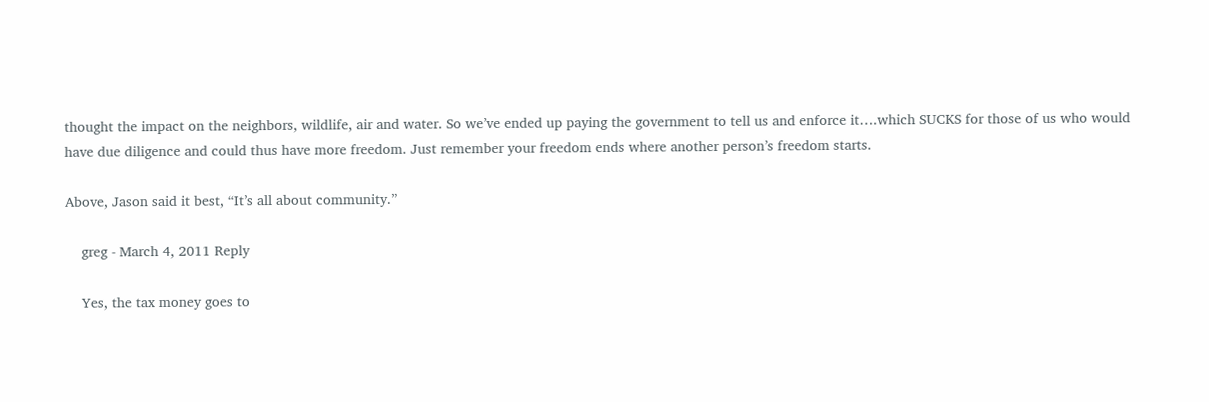thought the impact on the neighbors, wildlife, air and water. So we’ve ended up paying the government to tell us and enforce it….which SUCKS for those of us who would have due diligence and could thus have more freedom. Just remember your freedom ends where another person’s freedom starts.

Above, Jason said it best, “It’s all about community.”

    greg - March 4, 2011 Reply

    Yes, the tax money goes to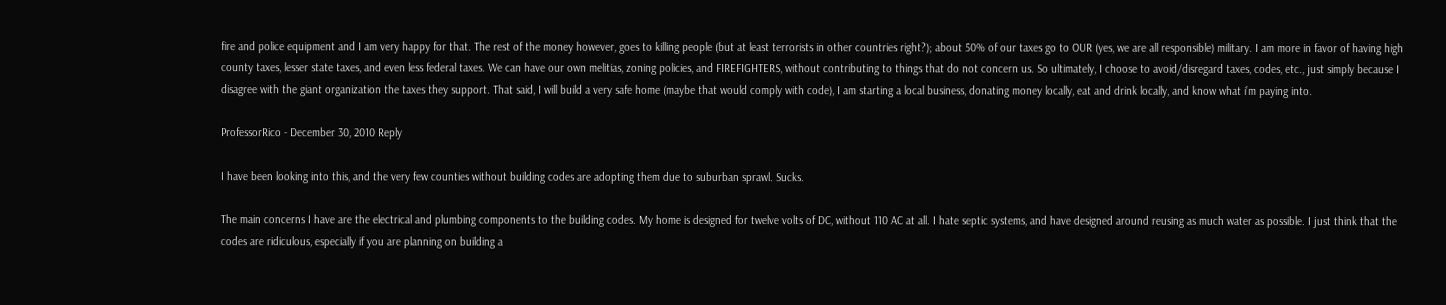fire and police equipment and I am very happy for that. The rest of the money however, goes to killing people (but at least terrorists in other countries right?); about 50% of our taxes go to OUR (yes, we are all responsible) military. I am more in favor of having high county taxes, lesser state taxes, and even less federal taxes. We can have our own melitias, zoning policies, and FIREFIGHTERS, without contributing to things that do not concern us. So ultimately, I choose to avoid/disregard taxes, codes, etc., just simply because I disagree with the giant organization the taxes they support. That said, I will build a very safe home (maybe that would comply with code), I am starting a local business, donating money locally, eat and drink locally, and know what i’m paying into.

ProfessorRico - December 30, 2010 Reply

I have been looking into this, and the very few counties without building codes are adopting them due to suburban sprawl. Sucks.

The main concerns I have are the electrical and plumbing components to the building codes. My home is designed for twelve volts of DC, without 110 AC at all. I hate septic systems, and have designed around reusing as much water as possible. I just think that the codes are ridiculous, especially if you are planning on building a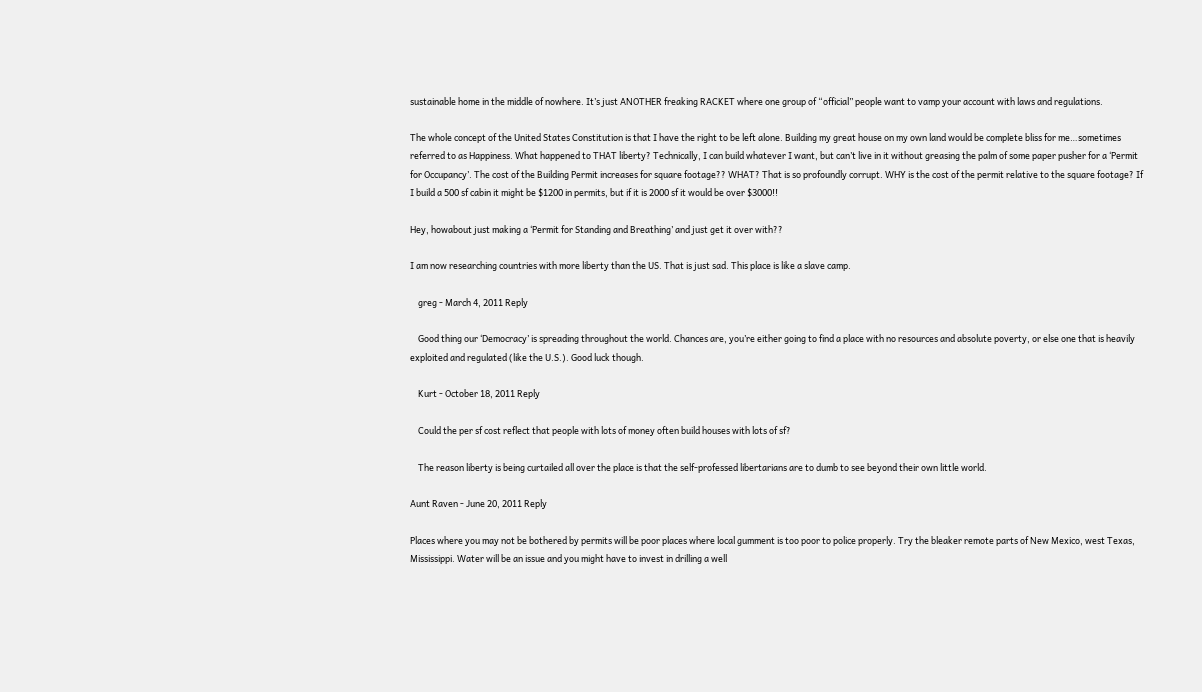sustainable home in the middle of nowhere. It’s just ANOTHER freaking RACKET where one group of “official” people want to vamp your account with laws and regulations.

The whole concept of the United States Constitution is that I have the right to be left alone. Building my great house on my own land would be complete bliss for me…sometimes referred to as Happiness. What happened to THAT liberty? Technically, I can build whatever I want, but can’t live in it without greasing the palm of some paper pusher for a ‘Permit for Occupancy’. The cost of the Building Permit increases for square footage?? WHAT? That is so profoundly corrupt. WHY is the cost of the permit relative to the square footage? If I build a 500 sf cabin it might be $1200 in permits, but if it is 2000 sf it would be over $3000!!

Hey, howabout just making a ‘Permit for Standing and Breathing’ and just get it over with??

I am now researching countries with more liberty than the US. That is just sad. This place is like a slave camp.

    greg - March 4, 2011 Reply

    Good thing our ‘Democracy’ is spreading throughout the world. Chances are, you’re either going to find a place with no resources and absolute poverty, or else one that is heavily exploited and regulated (like the U.S.). Good luck though.

    Kurt - October 18, 2011 Reply

    Could the per sf cost reflect that people with lots of money often build houses with lots of sf?

    The reason liberty is being curtailed all over the place is that the self-professed libertarians are to dumb to see beyond their own little world.

Aunt Raven - June 20, 2011 Reply

Places where you may not be bothered by permits will be poor places where local gumment is too poor to police properly. Try the bleaker remote parts of New Mexico, west Texas, Mississippi. Water will be an issue and you might have to invest in drilling a well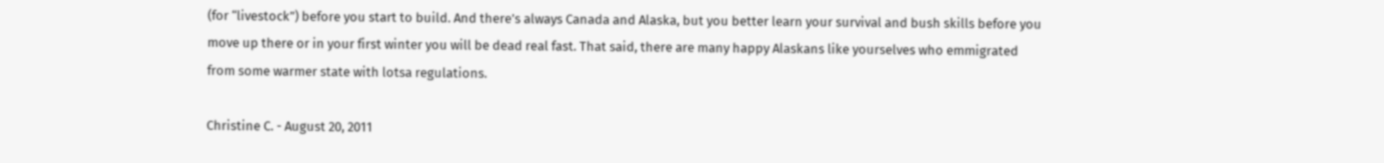(for “livestock”) before you start to build. And there’s always Canada and Alaska, but you better learn your survival and bush skills before you move up there or in your first winter you will be dead real fast. That said, there are many happy Alaskans like yourselves who emmigrated from some warmer state with lotsa regulations.

Christine C. - August 20, 2011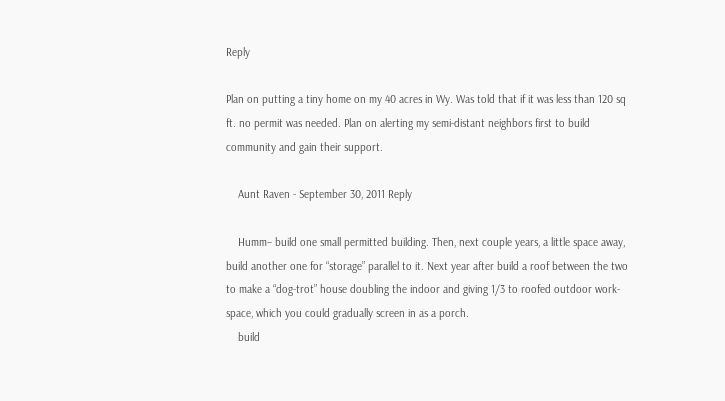Reply

Plan on putting a tiny home on my 40 acres in Wy. Was told that if it was less than 120 sq ft. no permit was needed. Plan on alerting my semi-distant neighbors first to build community and gain their support.

    Aunt Raven - September 30, 2011 Reply

    Humm– build one small permitted building. Then, next couple years, a little space away, build another one for “storage” parallel to it. Next year after build a roof between the two to make a “dog-trot” house doubling the indoor and giving 1/3 to roofed outdoor work-space, which you could gradually screen in as a porch.
    build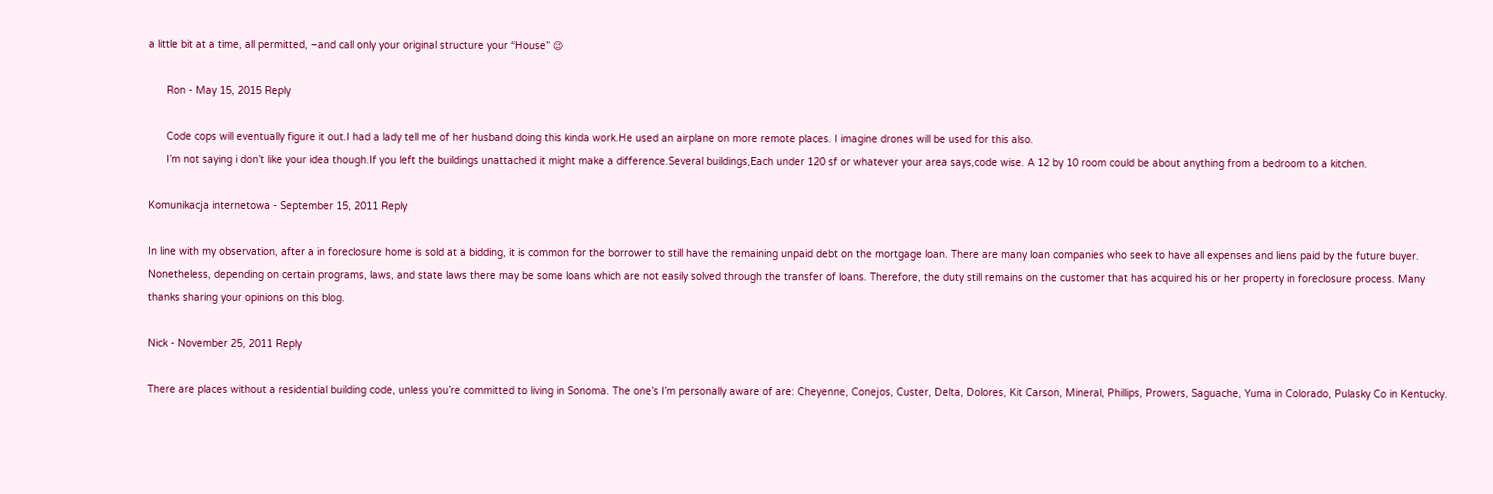a little bit at a time, all permitted, –and call only your original structure your “House” 😉

      Ron - May 15, 2015 Reply

      Code cops will eventually figure it out.I had a lady tell me of her husband doing this kinda work.He used an airplane on more remote places. I imagine drones will be used for this also.
      I’m not saying i don’t like your idea though.If you left the buildings unattached it might make a difference.Several buildings,Each under 120 sf or whatever your area says,code wise. A 12 by 10 room could be about anything from a bedroom to a kitchen.

Komunikacja internetowa - September 15, 2011 Reply

In line with my observation, after a in foreclosure home is sold at a bidding, it is common for the borrower to still have the remaining unpaid debt on the mortgage loan. There are many loan companies who seek to have all expenses and liens paid by the future buyer. Nonetheless, depending on certain programs, laws, and state laws there may be some loans which are not easily solved through the transfer of loans. Therefore, the duty still remains on the customer that has acquired his or her property in foreclosure process. Many thanks sharing your opinions on this blog.

Nick - November 25, 2011 Reply

There are places without a residential building code, unless you’re committed to living in Sonoma. The one’s I’m personally aware of are: Cheyenne, Conejos, Custer, Delta, Dolores, Kit Carson, Mineral, Phillips, Prowers, Saguache, Yuma in Colorado, Pulasky Co in Kentucky.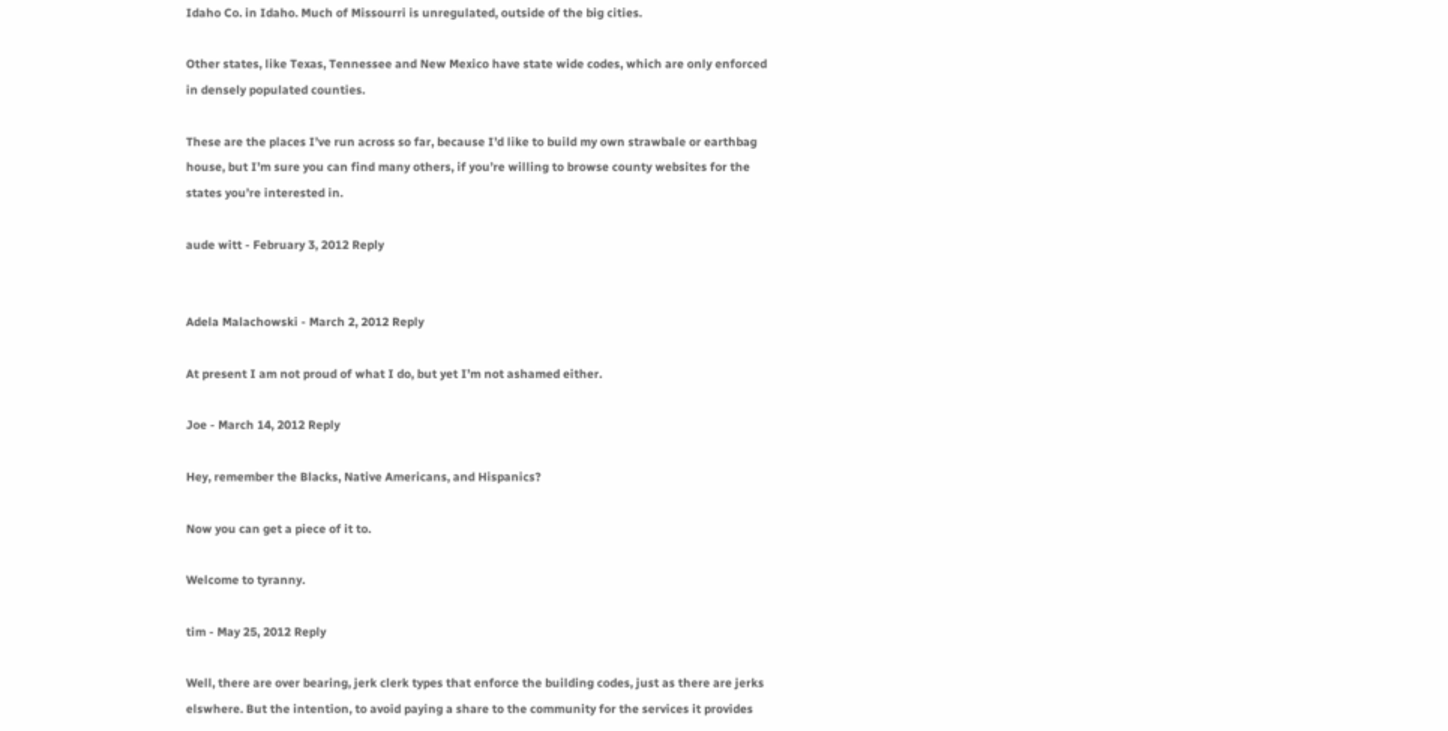Idaho Co. in Idaho. Much of Missourri is unregulated, outside of the big cities.

Other states, like Texas, Tennessee and New Mexico have state wide codes, which are only enforced in densely populated counties.

These are the places I’ve run across so far, because I’d like to build my own strawbale or earthbag house, but I’m sure you can find many others, if you’re willing to browse county websites for the states you’re interested in.

aude witt - February 3, 2012 Reply


Adela Malachowski - March 2, 2012 Reply

At present I am not proud of what I do, but yet I’m not ashamed either.

Joe - March 14, 2012 Reply

Hey, remember the Blacks, Native Americans, and Hispanics?

Now you can get a piece of it to.

Welcome to tyranny.

tim - May 25, 2012 Reply

Well, there are over bearing, jerk clerk types that enforce the building codes, just as there are jerks elswhere. But the intention, to avoid paying a share to the community for the services it provides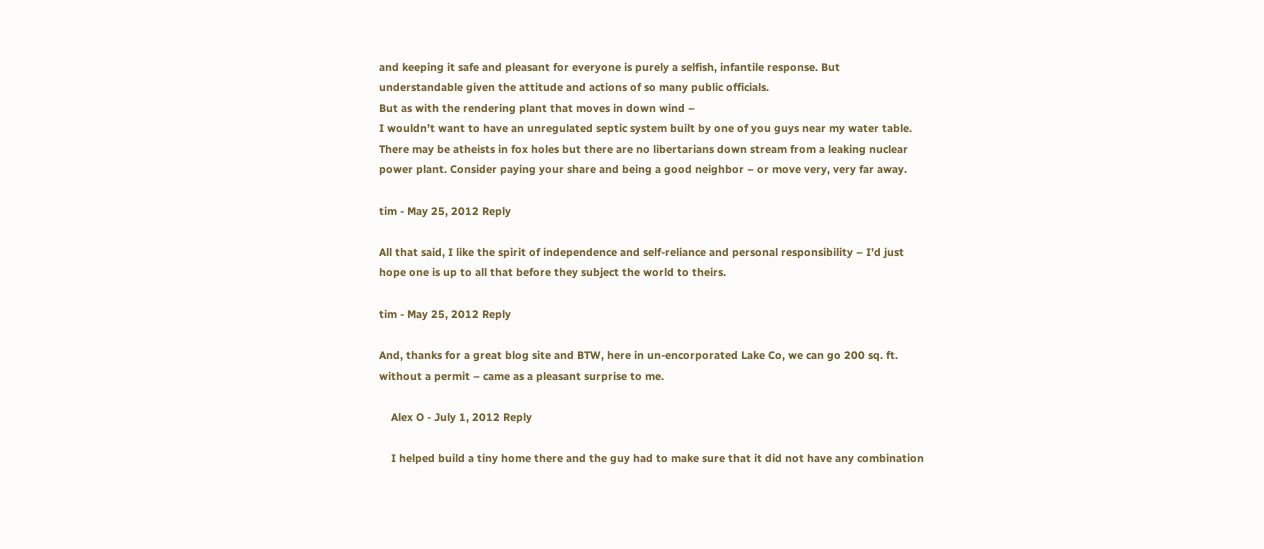and keeping it safe and pleasant for everyone is purely a selfish, infantile response. But understandable given the attitude and actions of so many public officials.
But as with the rendering plant that moves in down wind –
I wouldn’t want to have an unregulated septic system built by one of you guys near my water table. There may be atheists in fox holes but there are no libertarians down stream from a leaking nuclear power plant. Consider paying your share and being a good neighbor – or move very, very far away.

tim - May 25, 2012 Reply

All that said, I like the spirit of independence and self-reliance and personal responsibility – I’d just hope one is up to all that before they subject the world to theirs.

tim - May 25, 2012 Reply

And, thanks for a great blog site and BTW, here in un-encorporated Lake Co, we can go 200 sq. ft. without a permit – came as a pleasant surprise to me.

    Alex O - July 1, 2012 Reply

    I helped build a tiny home there and the guy had to make sure that it did not have any combination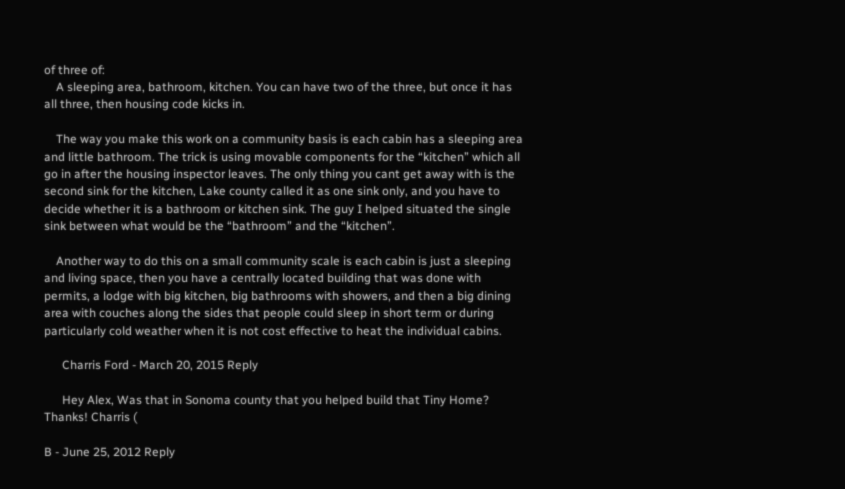of three of:
    A sleeping area, bathroom, kitchen. You can have two of the three, but once it has all three, then housing code kicks in.

    The way you make this work on a community basis is each cabin has a sleeping area and little bathroom. The trick is using movable components for the “kitchen” which all go in after the housing inspector leaves. The only thing you cant get away with is the second sink for the kitchen, Lake county called it as one sink only, and you have to decide whether it is a bathroom or kitchen sink. The guy I helped situated the single sink between what would be the “bathroom” and the “kitchen”.

    Another way to do this on a small community scale is each cabin is just a sleeping and living space, then you have a centrally located building that was done with permits, a lodge with big kitchen, big bathrooms with showers, and then a big dining area with couches along the sides that people could sleep in short term or during particularly cold weather when it is not cost effective to heat the individual cabins.

      Charris Ford - March 20, 2015 Reply

      Hey Alex, Was that in Sonoma county that you helped build that Tiny Home? Thanks! Charris (

B - June 25, 2012 Reply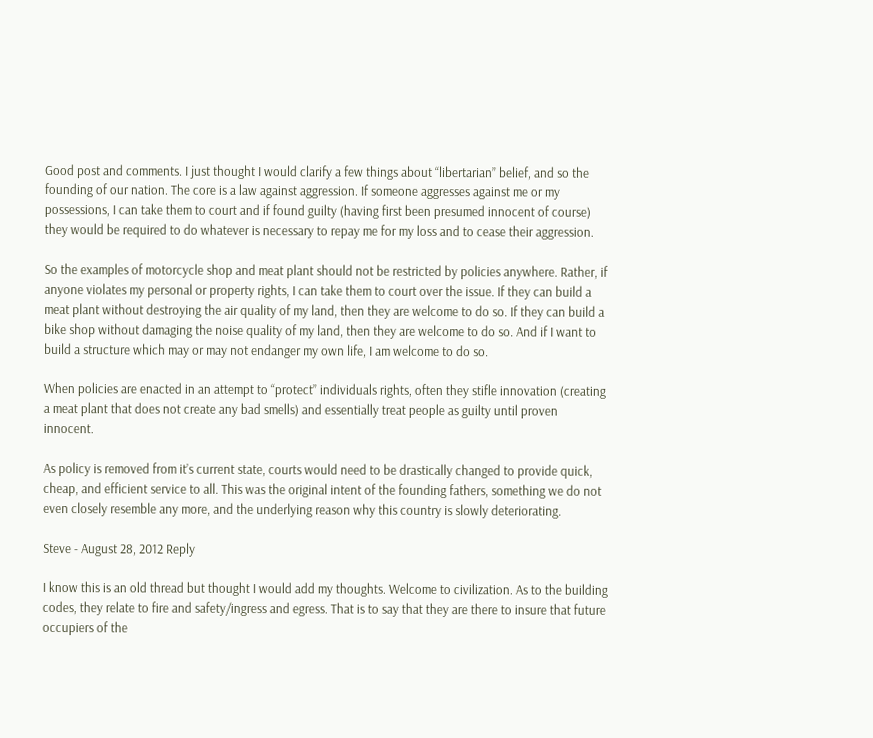Good post and comments. I just thought I would clarify a few things about “libertarian” belief, and so the founding of our nation. The core is a law against aggression. If someone aggresses against me or my possessions, I can take them to court and if found guilty (having first been presumed innocent of course) they would be required to do whatever is necessary to repay me for my loss and to cease their aggression.

So the examples of motorcycle shop and meat plant should not be restricted by policies anywhere. Rather, if anyone violates my personal or property rights, I can take them to court over the issue. If they can build a meat plant without destroying the air quality of my land, then they are welcome to do so. If they can build a bike shop without damaging the noise quality of my land, then they are welcome to do so. And if I want to build a structure which may or may not endanger my own life, I am welcome to do so.

When policies are enacted in an attempt to “protect” individuals rights, often they stifle innovation (creating a meat plant that does not create any bad smells) and essentially treat people as guilty until proven innocent.

As policy is removed from it’s current state, courts would need to be drastically changed to provide quick, cheap, and efficient service to all. This was the original intent of the founding fathers, something we do not even closely resemble any more, and the underlying reason why this country is slowly deteriorating.

Steve - August 28, 2012 Reply

I know this is an old thread but thought I would add my thoughts. Welcome to civilization. As to the building codes, they relate to fire and safety/ingress and egress. That is to say that they are there to insure that future occupiers of the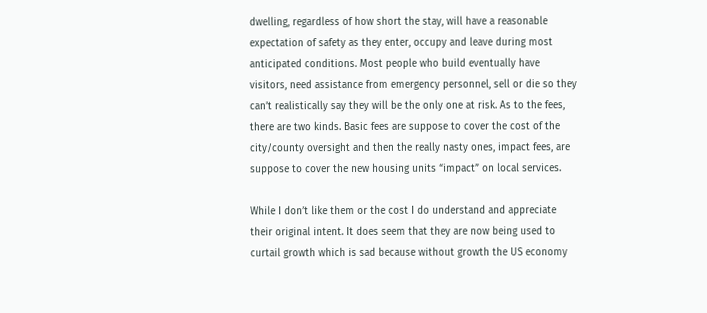dwelling, regardless of how short the stay, will have a reasonable expectation of safety as they enter, occupy and leave during most anticipated conditions. Most people who build eventually have visitors, need assistance from emergency personnel, sell or die so they can’t realistically say they will be the only one at risk. As to the fees, there are two kinds. Basic fees are suppose to cover the cost of the city/county oversight and then the really nasty ones, impact fees, are suppose to cover the new housing units “impact” on local services.

While I don’t like them or the cost I do understand and appreciate their original intent. It does seem that they are now being used to curtail growth which is sad because without growth the US economy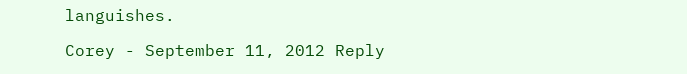languishes.

Corey - September 11, 2012 Reply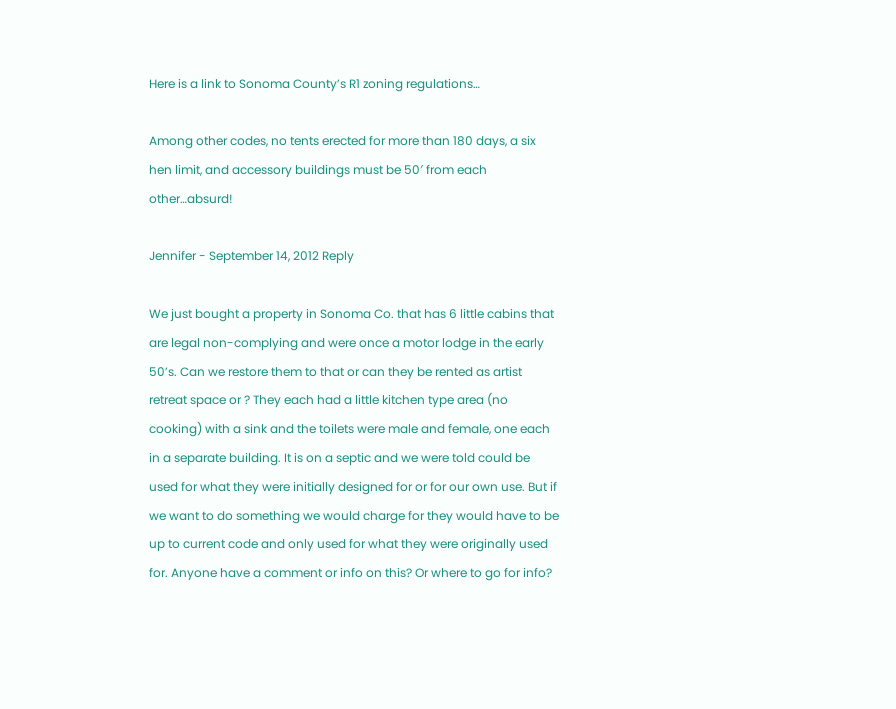Here is a link to Sonoma County’s R1 zoning regulations…

Among other codes, no tents erected for more than 180 days, a six hen limit, and accessory buildings must be 50′ from each other…absurd!

Jennifer - September 14, 2012 Reply

We just bought a property in Sonoma Co. that has 6 little cabins that are legal non-complying and were once a motor lodge in the early 50’s. Can we restore them to that or can they be rented as artist retreat space or ? They each had a little kitchen type area (no cooking) with a sink and the toilets were male and female, one each in a separate building. It is on a septic and we were told could be used for what they were initially designed for or for our own use. But if we want to do something we would charge for they would have to be up to current code and only used for what they were originally used for. Anyone have a comment or info on this? Or where to go for info?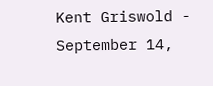Kent Griswold - September 14,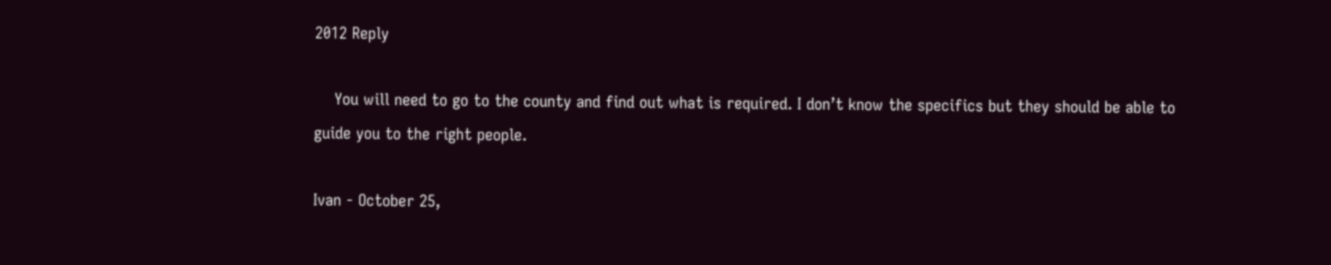2012 Reply

    You will need to go to the county and find out what is required. I don’t know the specifics but they should be able to guide you to the right people.

Ivan - October 25,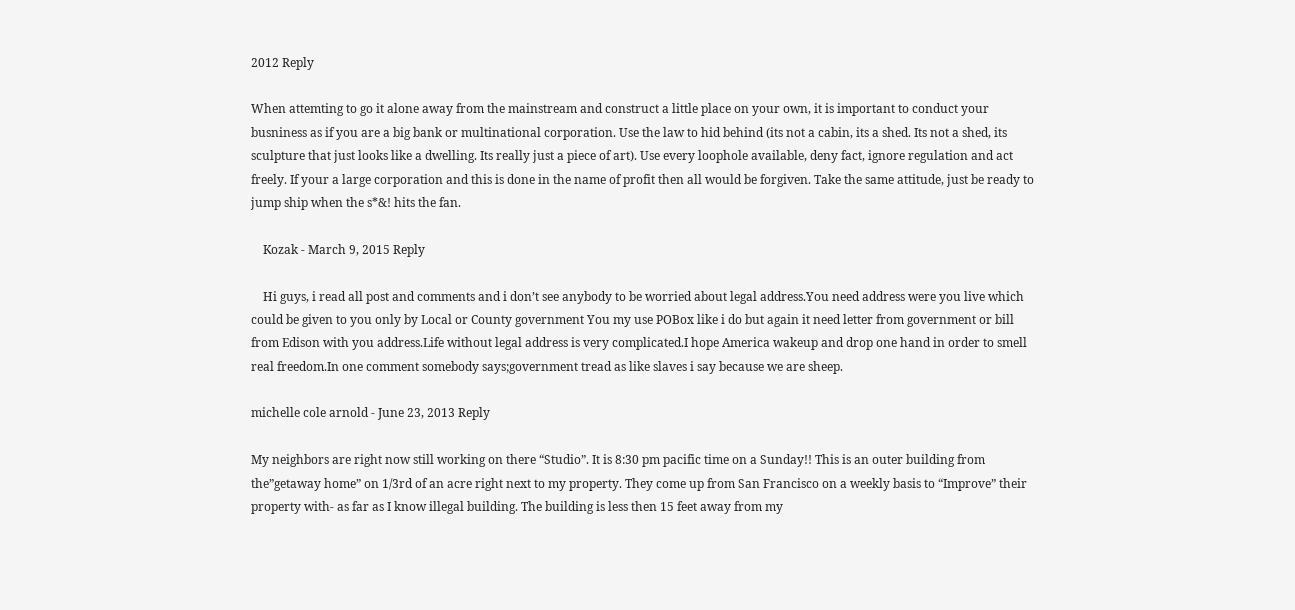2012 Reply

When attemting to go it alone away from the mainstream and construct a little place on your own, it is important to conduct your busniness as if you are a big bank or multinational corporation. Use the law to hid behind (its not a cabin, its a shed. Its not a shed, its sculpture that just looks like a dwelling. Its really just a piece of art). Use every loophole available, deny fact, ignore regulation and act freely. If your a large corporation and this is done in the name of profit then all would be forgiven. Take the same attitude, just be ready to jump ship when the s*&! hits the fan.

    Kozak - March 9, 2015 Reply

    Hi guys, i read all post and comments and i don’t see anybody to be worried about legal address.You need address were you live which could be given to you only by Local or County government You my use POBox like i do but again it need letter from government or bill from Edison with you address.Life without legal address is very complicated.I hope America wakeup and drop one hand in order to smell real freedom.In one comment somebody says;government tread as like slaves i say because we are sheep.

michelle cole arnold - June 23, 2013 Reply

My neighbors are right now still working on there “Studio”. It is 8:30 pm pacific time on a Sunday!! This is an outer building from the”getaway home” on 1/3rd of an acre right next to my property. They come up from San Francisco on a weekly basis to “Improve” their property with- as far as I know illegal building. The building is less then 15 feet away from my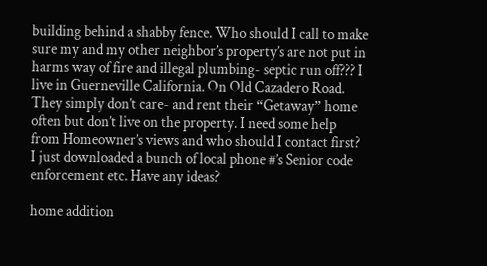building behind a shabby fence. Who should I call to make sure my and my other neighbor’s property’s are not put in harms way of fire and illegal plumbing- septic run off??? I live in Guerneville California. On Old Cazadero Road. They simply don’t care- and rent their “Getaway” home often but don’t live on the property. I need some help from Homeowner’s views and who should I contact first? I just downloaded a bunch of local phone #’s Senior code enforcement etc. Have any ideas?

home addition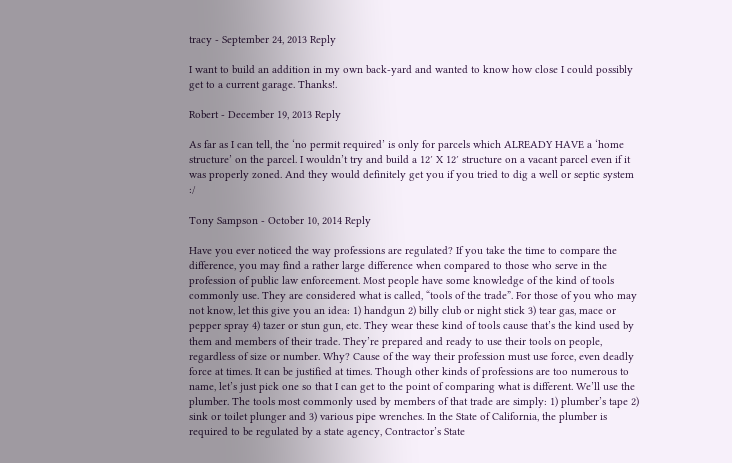tracy - September 24, 2013 Reply

I want to build an addition in my own back-yard and wanted to know how close I could possibly get to a current garage. Thanks!.

Robert - December 19, 2013 Reply

As far as I can tell, the ‘no permit required’ is only for parcels which ALREADY HAVE a ‘home structure’ on the parcel. I wouldn’t try and build a 12′ X 12′ structure on a vacant parcel even if it was properly zoned. And they would definitely get you if you tried to dig a well or septic system :/

Tony Sampson - October 10, 2014 Reply

Have you ever noticed the way professions are regulated? If you take the time to compare the difference, you may find a rather large difference when compared to those who serve in the profession of public law enforcement. Most people have some knowledge of the kind of tools commonly use. They are considered what is called, “tools of the trade”. For those of you who may not know, let this give you an idea: 1) handgun 2) billy club or night stick 3) tear gas, mace or pepper spray 4) tazer or stun gun, etc. They wear these kind of tools cause that’s the kind used by them and members of their trade. They’re prepared and ready to use their tools on people, regardless of size or number. Why? Cause of the way their profession must use force, even deadly force at times. It can be justified at times. Though other kinds of professions are too numerous to name, let’s just pick one so that I can get to the point of comparing what is different. We’ll use the plumber. The tools most commonly used by members of that trade are simply: 1) plumber’s tape 2) sink or toilet plunger and 3) various pipe wrenches. In the State of California, the plumber is required to be regulated by a state agency, Contractor’s State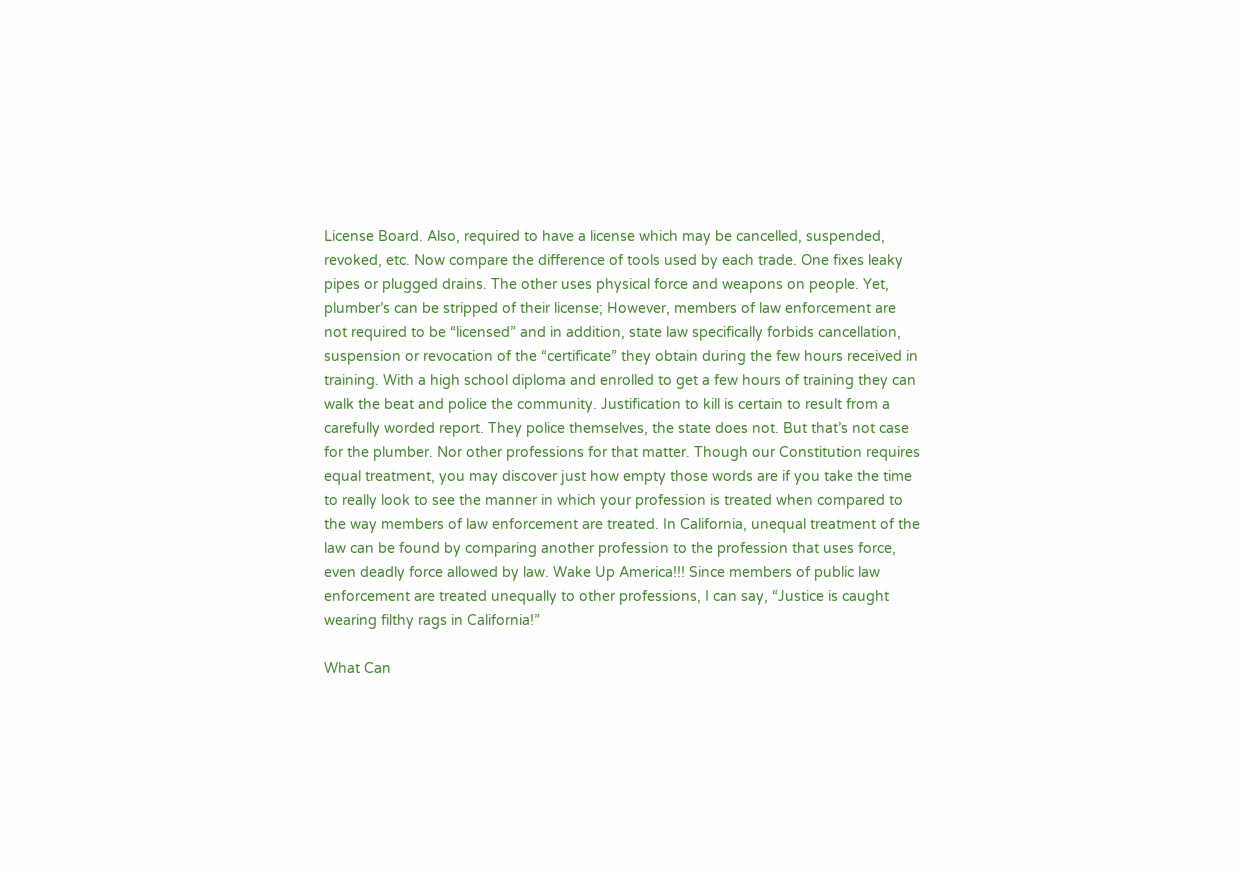License Board. Also, required to have a license which may be cancelled, suspended, revoked, etc. Now compare the difference of tools used by each trade. One fixes leaky pipes or plugged drains. The other uses physical force and weapons on people. Yet, plumber’s can be stripped of their license; However, members of law enforcement are not required to be “licensed” and in addition, state law specifically forbids cancellation, suspension or revocation of the “certificate” they obtain during the few hours received in training. With a high school diploma and enrolled to get a few hours of training they can walk the beat and police the community. Justification to kill is certain to result from a carefully worded report. They police themselves, the state does not. But that’s not case for the plumber. Nor other professions for that matter. Though our Constitution requires equal treatment, you may discover just how empty those words are if you take the time to really look to see the manner in which your profession is treated when compared to the way members of law enforcement are treated. In California, unequal treatment of the law can be found by comparing another profession to the profession that uses force, even deadly force allowed by law. Wake Up America!!! Since members of public law enforcement are treated unequally to other professions, I can say, “Justice is caught wearing filthy rags in California!”

What Can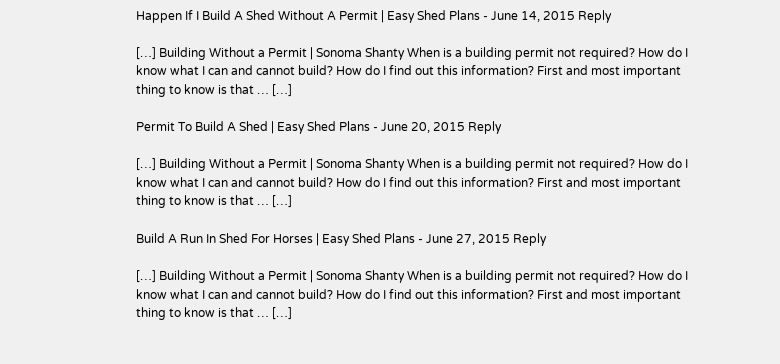Happen If I Build A Shed Without A Permit | Easy Shed Plans - June 14, 2015 Reply

[…] Building Without a Permit | Sonoma Shanty When is a building permit not required? How do I know what I can and cannot build? How do I find out this information? First and most important thing to know is that … […]

Permit To Build A Shed | Easy Shed Plans - June 20, 2015 Reply

[…] Building Without a Permit | Sonoma Shanty When is a building permit not required? How do I know what I can and cannot build? How do I find out this information? First and most important thing to know is that … […]

Build A Run In Shed For Horses | Easy Shed Plans - June 27, 2015 Reply

[…] Building Without a Permit | Sonoma Shanty When is a building permit not required? How do I know what I can and cannot build? How do I find out this information? First and most important thing to know is that … […]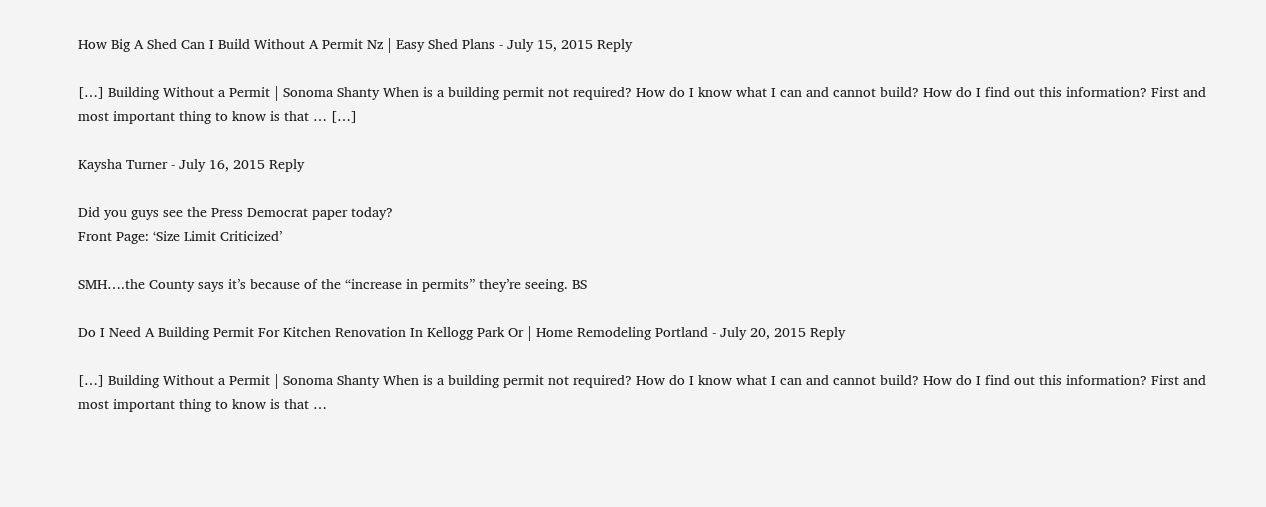How Big A Shed Can I Build Without A Permit Nz | Easy Shed Plans - July 15, 2015 Reply

[…] Building Without a Permit | Sonoma Shanty When is a building permit not required? How do I know what I can and cannot build? How do I find out this information? First and most important thing to know is that … […]

Kaysha Turner - July 16, 2015 Reply

Did you guys see the Press Democrat paper today?
Front Page: ‘Size Limit Criticized’

SMH….the County says it’s because of the “increase in permits” they’re seeing. BS

Do I Need A Building Permit For Kitchen Renovation In Kellogg Park Or | Home Remodeling Portland - July 20, 2015 Reply

[…] Building Without a Permit | Sonoma Shanty When is a building permit not required? How do I know what I can and cannot build? How do I find out this information? First and most important thing to know is that …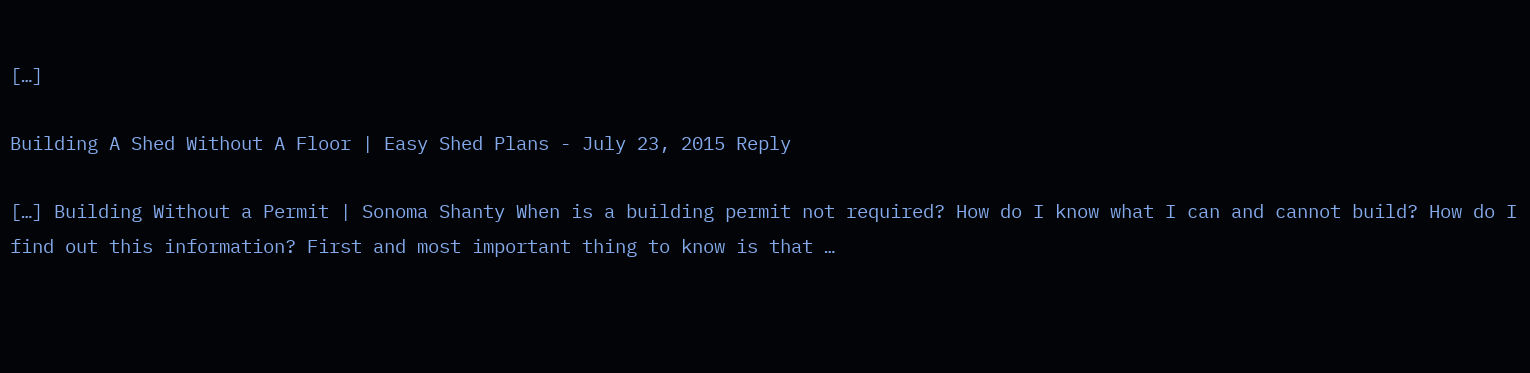[…]

Building A Shed Without A Floor | Easy Shed Plans - July 23, 2015 Reply

[…] Building Without a Permit | Sonoma Shanty When is a building permit not required? How do I know what I can and cannot build? How do I find out this information? First and most important thing to know is that …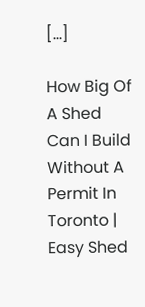[…]

How Big Of A Shed Can I Build Without A Permit In Toronto | Easy Shed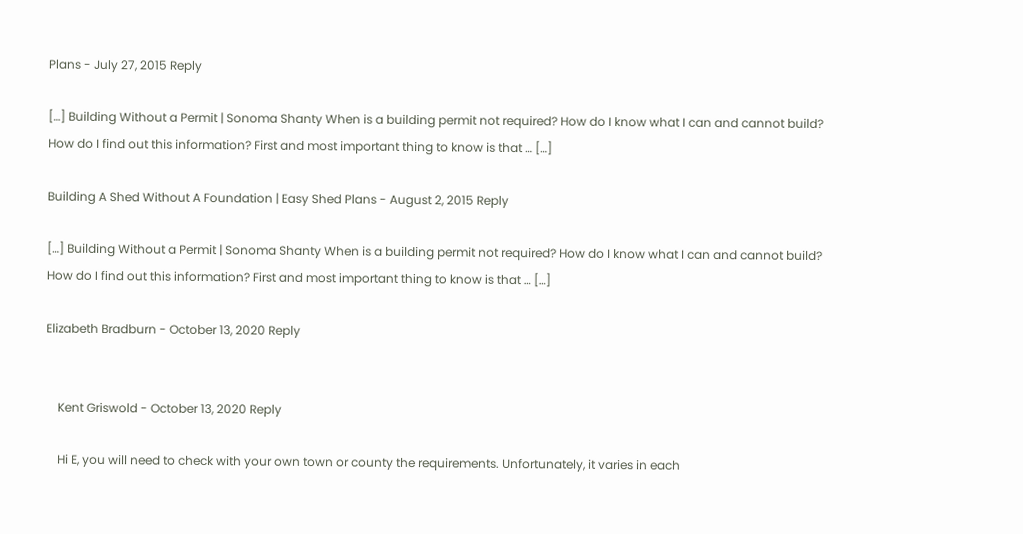Plans - July 27, 2015 Reply

[…] Building Without a Permit | Sonoma Shanty When is a building permit not required? How do I know what I can and cannot build? How do I find out this information? First and most important thing to know is that … […]

Building A Shed Without A Foundation | Easy Shed Plans - August 2, 2015 Reply

[…] Building Without a Permit | Sonoma Shanty When is a building permit not required? How do I know what I can and cannot build? How do I find out this information? First and most important thing to know is that … […]

Elizabeth Bradburn - October 13, 2020 Reply


    Kent Griswold - October 13, 2020 Reply

    Hi E, you will need to check with your own town or county the requirements. Unfortunately, it varies in each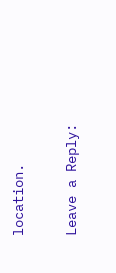location.

Leave a Reply: